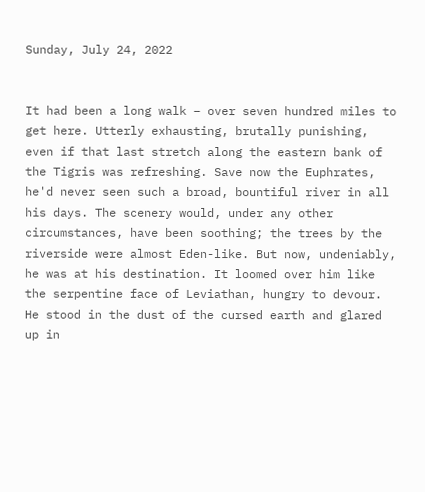Sunday, July 24, 2022


It had been a long walk – over seven hundred miles to get here. Utterly exhausting, brutally punishing, even if that last stretch along the eastern bank of the Tigris was refreshing. Save now the Euphrates, he'd never seen such a broad, bountiful river in all his days. The scenery would, under any other circumstances, have been soothing; the trees by the riverside were almost Eden-like. But now, undeniably, he was at his destination. It loomed over him like the serpentine face of Leviathan, hungry to devour. He stood in the dust of the cursed earth and glared up in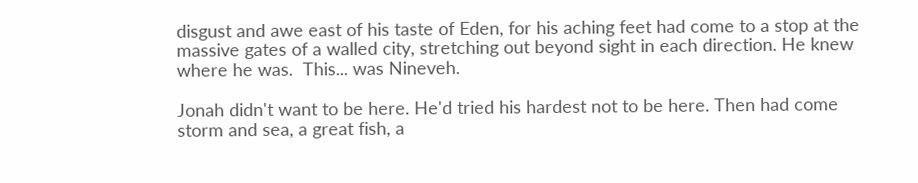disgust and awe east of his taste of Eden, for his aching feet had come to a stop at the massive gates of a walled city, stretching out beyond sight in each direction. He knew where he was.  This... was Nineveh.

Jonah didn't want to be here. He'd tried his hardest not to be here. Then had come storm and sea, a great fish, a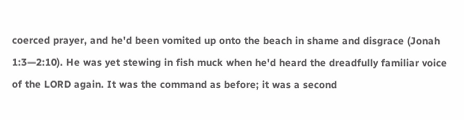coerced prayer, and he'd been vomited up onto the beach in shame and disgrace (Jonah 1:3—2:10). He was yet stewing in fish muck when he'd heard the dreadfully familiar voice of the LORD again. It was the command as before; it was a second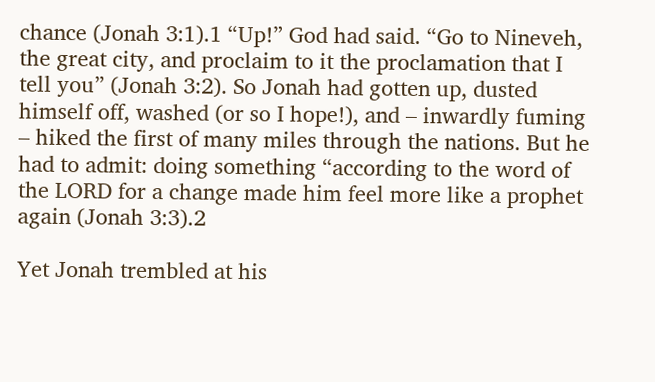chance (Jonah 3:1).1 “Up!” God had said. “Go to Nineveh, the great city, and proclaim to it the proclamation that I tell you” (Jonah 3:2). So Jonah had gotten up, dusted himself off, washed (or so I hope!), and – inwardly fuming – hiked the first of many miles through the nations. But he had to admit: doing something “according to the word of the LORD for a change made him feel more like a prophet again (Jonah 3:3).2

Yet Jonah trembled at his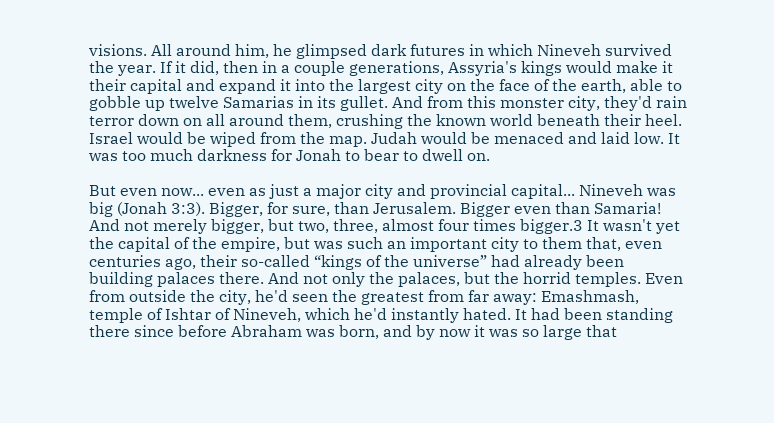visions. All around him, he glimpsed dark futures in which Nineveh survived the year. If it did, then in a couple generations, Assyria's kings would make it their capital and expand it into the largest city on the face of the earth, able to gobble up twelve Samarias in its gullet. And from this monster city, they'd rain terror down on all around them, crushing the known world beneath their heel. Israel would be wiped from the map. Judah would be menaced and laid low. It was too much darkness for Jonah to bear to dwell on.

But even now... even as just a major city and provincial capital... Nineveh was big (Jonah 3:3). Bigger, for sure, than Jerusalem. Bigger even than Samaria! And not merely bigger, but two, three, almost four times bigger.3 It wasn't yet the capital of the empire, but was such an important city to them that, even centuries ago, their so-called “kings of the universe” had already been building palaces there. And not only the palaces, but the horrid temples. Even from outside the city, he'd seen the greatest from far away: Emashmash, temple of Ishtar of Nineveh, which he'd instantly hated. It had been standing there since before Abraham was born, and by now it was so large that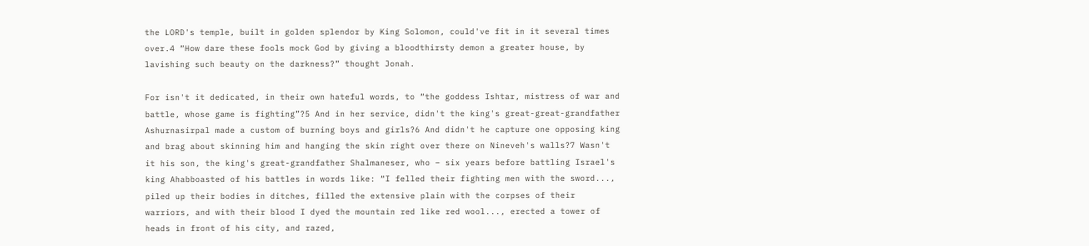the LORD's temple, built in golden splendor by King Solomon, could've fit in it several times over.4 “How dare these fools mock God by giving a bloodthirsty demon a greater house, by lavishing such beauty on the darkness?” thought Jonah.

For isn't it dedicated, in their own hateful words, to “the goddess Ishtar, mistress of war and battle, whose game is fighting”?5 And in her service, didn't the king's great-great-grandfather Ashurnasirpal made a custom of burning boys and girls?6 And didn't he capture one opposing king and brag about skinning him and hanging the skin right over there on Nineveh's walls?7 Wasn't it his son, the king's great-grandfather Shalmaneser, who – six years before battling Israel's king Ahabboasted of his battles in words like: “I felled their fighting men with the sword..., piled up their bodies in ditches, filled the extensive plain with the corpses of their warriors, and with their blood I dyed the mountain red like red wool..., erected a tower of heads in front of his city, and razed,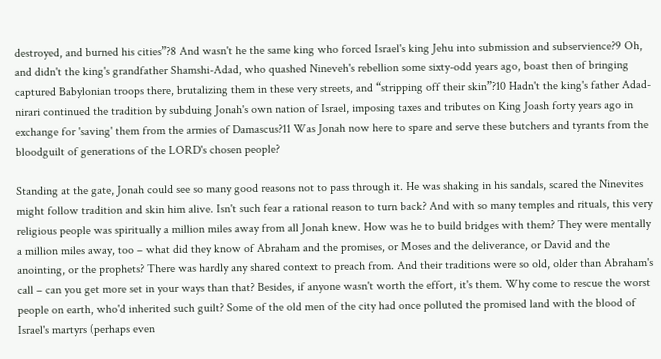destroyed, and burned his cities”?8 And wasn't he the same king who forced Israel's king Jehu into submission and subservience?9 Oh, and didn't the king's grandfather Shamshi-Adad, who quashed Nineveh's rebellion some sixty-odd years ago, boast then of bringing captured Babylonian troops there, brutalizing them in these very streets, and “stripping off their skin”?10 Hadn't the king's father Adad-nirari continued the tradition by subduing Jonah's own nation of Israel, imposing taxes and tributes on King Joash forty years ago in exchange for 'saving' them from the armies of Damascus?11 Was Jonah now here to spare and serve these butchers and tyrants from the bloodguilt of generations of the LORD's chosen people?

Standing at the gate, Jonah could see so many good reasons not to pass through it. He was shaking in his sandals, scared the Ninevites might follow tradition and skin him alive. Isn't such fear a rational reason to turn back? And with so many temples and rituals, this very religious people was spiritually a million miles away from all Jonah knew. How was he to build bridges with them? They were mentally a million miles away, too – what did they know of Abraham and the promises, or Moses and the deliverance, or David and the anointing, or the prophets? There was hardly any shared context to preach from. And their traditions were so old, older than Abraham's call – can you get more set in your ways than that? Besides, if anyone wasn't worth the effort, it's them. Why come to rescue the worst people on earth, who'd inherited such guilt? Some of the old men of the city had once polluted the promised land with the blood of Israel's martyrs (perhaps even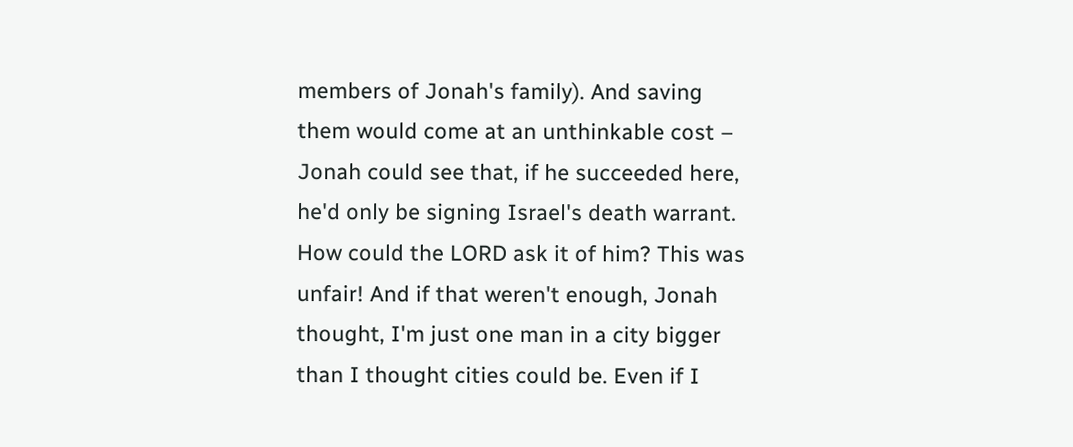members of Jonah's family). And saving them would come at an unthinkable cost – Jonah could see that, if he succeeded here, he'd only be signing Israel's death warrant. How could the LORD ask it of him? This was unfair! And if that weren't enough, Jonah thought, I'm just one man in a city bigger than I thought cities could be. Even if I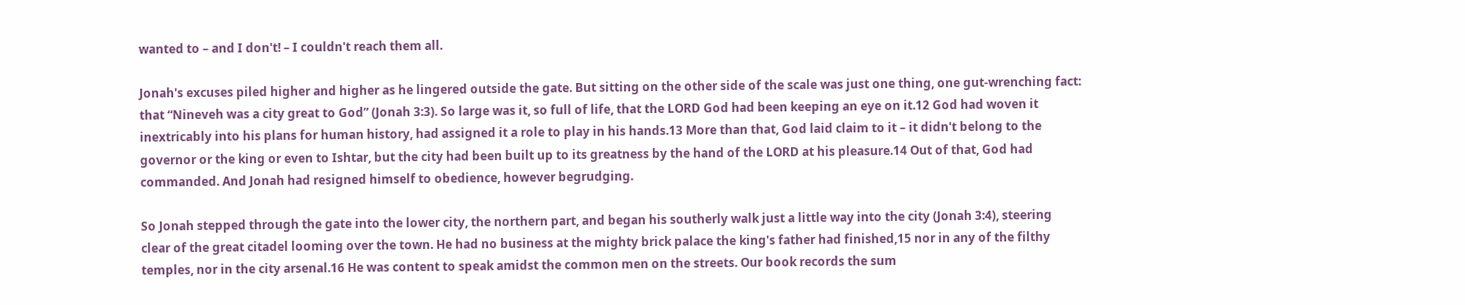wanted to – and I don't! – I couldn't reach them all.

Jonah's excuses piled higher and higher as he lingered outside the gate. But sitting on the other side of the scale was just one thing, one gut-wrenching fact: that “Nineveh was a city great to God” (Jonah 3:3). So large was it, so full of life, that the LORD God had been keeping an eye on it.12 God had woven it inextricably into his plans for human history, had assigned it a role to play in his hands.13 More than that, God laid claim to it – it didn't belong to the governor or the king or even to Ishtar, but the city had been built up to its greatness by the hand of the LORD at his pleasure.14 Out of that, God had commanded. And Jonah had resigned himself to obedience, however begrudging.

So Jonah stepped through the gate into the lower city, the northern part, and began his southerly walk just a little way into the city (Jonah 3:4), steering clear of the great citadel looming over the town. He had no business at the mighty brick palace the king's father had finished,15 nor in any of the filthy temples, nor in the city arsenal.16 He was content to speak amidst the common men on the streets. Our book records the sum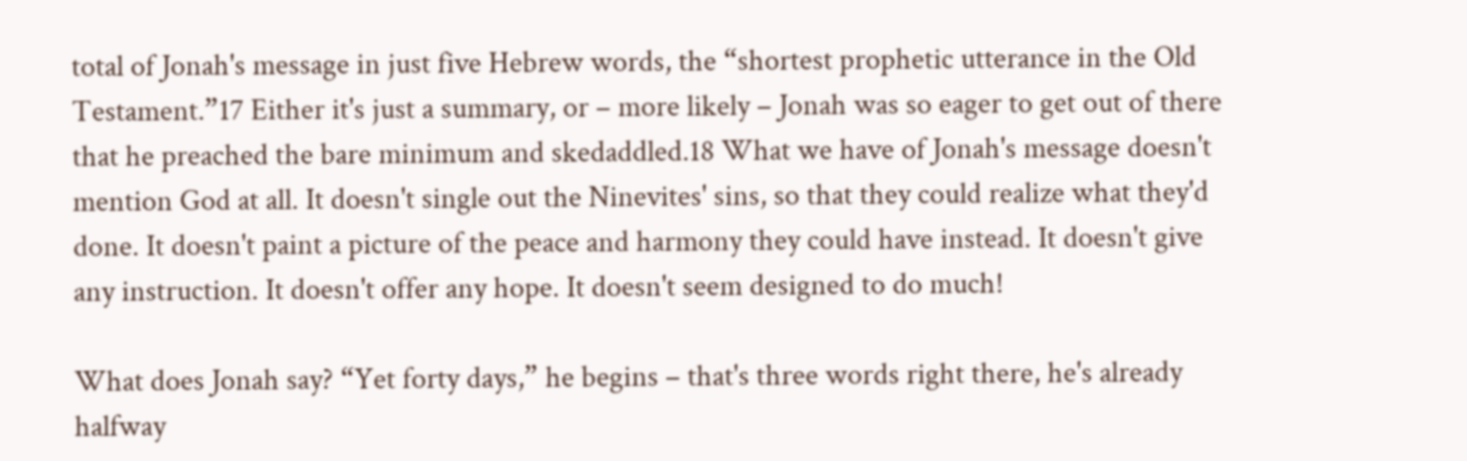total of Jonah's message in just five Hebrew words, the “shortest prophetic utterance in the Old Testament.”17 Either it's just a summary, or – more likely – Jonah was so eager to get out of there that he preached the bare minimum and skedaddled.18 What we have of Jonah's message doesn't mention God at all. It doesn't single out the Ninevites' sins, so that they could realize what they'd done. It doesn't paint a picture of the peace and harmony they could have instead. It doesn't give any instruction. It doesn't offer any hope. It doesn't seem designed to do much!

What does Jonah say? “Yet forty days,” he begins – that's three words right there, he's already halfway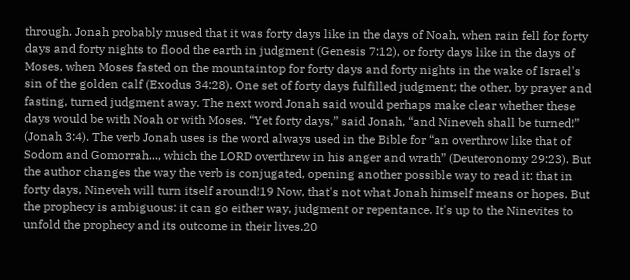through. Jonah probably mused that it was forty days like in the days of Noah, when rain fell for forty days and forty nights to flood the earth in judgment (Genesis 7:12), or forty days like in the days of Moses, when Moses fasted on the mountaintop for forty days and forty nights in the wake of Israel's sin of the golden calf (Exodus 34:28). One set of forty days fulfilled judgment; the other, by prayer and fasting, turned judgment away. The next word Jonah said would perhaps make clear whether these days would be with Noah or with Moses. “Yet forty days,” said Jonah, “and Nineveh shall be turned!” (Jonah 3:4). The verb Jonah uses is the word always used in the Bible for “an overthrow like that of Sodom and Gomorrah..., which the LORD overthrew in his anger and wrath” (Deuteronomy 29:23). But the author changes the way the verb is conjugated, opening another possible way to read it: that in forty days, Nineveh will turn itself around!19 Now, that's not what Jonah himself means or hopes. But the prophecy is ambiguous: it can go either way, judgment or repentance. It's up to the Ninevites to unfold the prophecy and its outcome in their lives.20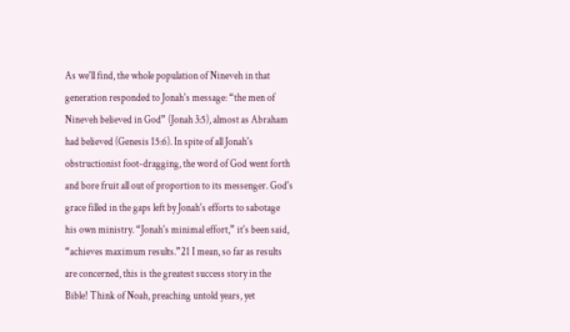As we'll find, the whole population of Nineveh in that generation responded to Jonah's message: “the men of Nineveh believed in God” (Jonah 3:5), almost as Abraham had believed (Genesis 15:6). In spite of all Jonah's obstructionist foot-dragging, the word of God went forth and bore fruit all out of proportion to its messenger. God's grace filled in the gaps left by Jonah's efforts to sabotage his own ministry. “Jonah's minimal effort,” it's been said, “achieves maximum results.”21 I mean, so far as results are concerned, this is the greatest success story in the Bible! Think of Noah, preaching untold years, yet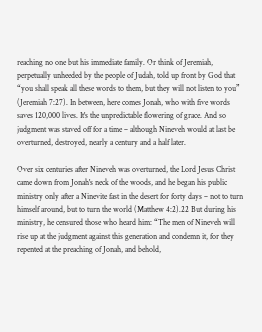reaching no one but his immediate family. Or think of Jeremiah, perpetually unheeded by the people of Judah, told up front by God that “you shall speak all these words to them, but they will not listen to you” (Jeremiah 7:27). In between, here comes Jonah, who with five words saves 120,000 lives. It's the unpredictable flowering of grace. And so judgment was staved off for a time – although Nineveh would at last be overturned, destroyed, nearly a century and a half later.

Over six centuries after Nineveh was overturned, the Lord Jesus Christ came down from Jonah's neck of the woods, and he began his public ministry only after a Ninevite fast in the desert for forty days – not to turn himself around, but to turn the world (Matthew 4:2).22 But during his ministry, he censured those who heard him: “The men of Nineveh will rise up at the judgment against this generation and condemn it, for they repented at the preaching of Jonah, and behold,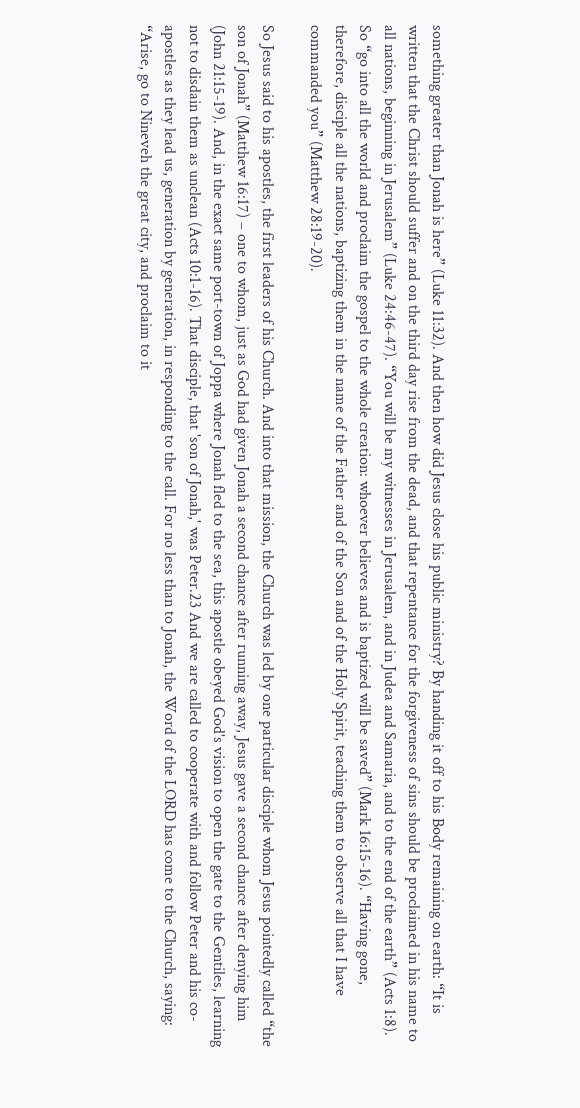something greater than Jonah is here” (Luke 11:32). And then how did Jesus close his public ministry? By handing it off to his Body remaining on earth: “It is written that the Christ should suffer and on the third day rise from the dead, and that repentance for the forgiveness of sins should be proclaimed in his name to all nations, beginning in Jerusalem” (Luke 24:46-47). “You will be my witnesses in Jerusalem, and in Judea and Samaria, and to the end of the earth” (Acts 1:8). So “go into all the world and proclaim the gospel to the whole creation: whoever believes and is baptized will be saved” (Mark 16:15-16). “Having gone, therefore, disciple all the nations, baptizing them in the name of the Father and of the Son and of the Holy Spirit, teaching them to observe all that I have commanded you” (Matthew 28:19-20).

So Jesus said to his apostles, the first leaders of his Church. And into that mission, the Church was led by one particular disciple whom Jesus pointedly called “the son of Jonah” (Matthew 16:17) – one to whom, just as God had given Jonah a second chance after running away, Jesus gave a second chance after denying him (John 21:15-19). And, in the exact same port-town of Joppa where Jonah fled to the sea, this apostle obeyed God's vision to open the gate to the Gentiles, learning not to disdain them as unclean (Acts 10:1-16). That disciple, that 'son of Jonah,' was Peter.23 And we are called to cooperate with and follow Peter and his co-apostles as they lead us, generation by generation, in responding to the call. For no less than to Jonah, the Word of the LORD has come to the Church, saying: “Arise, go to Nineveh the great city, and proclaim to it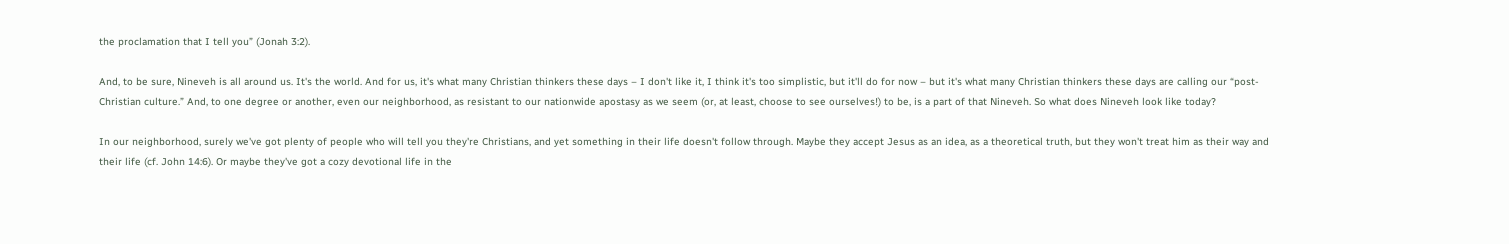the proclamation that I tell you” (Jonah 3:2).

And, to be sure, Nineveh is all around us. It's the world. And for us, it's what many Christian thinkers these days – I don't like it, I think it's too simplistic, but it'll do for now – but it's what many Christian thinkers these days are calling our “post-Christian culture.” And, to one degree or another, even our neighborhood, as resistant to our nationwide apostasy as we seem (or, at least, choose to see ourselves!) to be, is a part of that Nineveh. So what does Nineveh look like today?

In our neighborhood, surely we've got plenty of people who will tell you they're Christians, and yet something in their life doesn't follow through. Maybe they accept Jesus as an idea, as a theoretical truth, but they won't treat him as their way and their life (cf. John 14:6). Or maybe they've got a cozy devotional life in the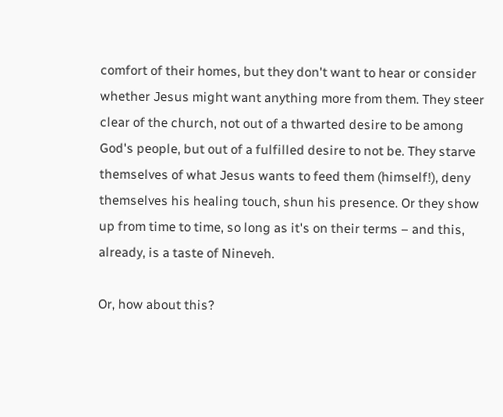comfort of their homes, but they don't want to hear or consider whether Jesus might want anything more from them. They steer clear of the church, not out of a thwarted desire to be among God's people, but out of a fulfilled desire to not be. They starve themselves of what Jesus wants to feed them (himself!), deny themselves his healing touch, shun his presence. Or they show up from time to time, so long as it's on their terms – and this, already, is a taste of Nineveh.

Or, how about this?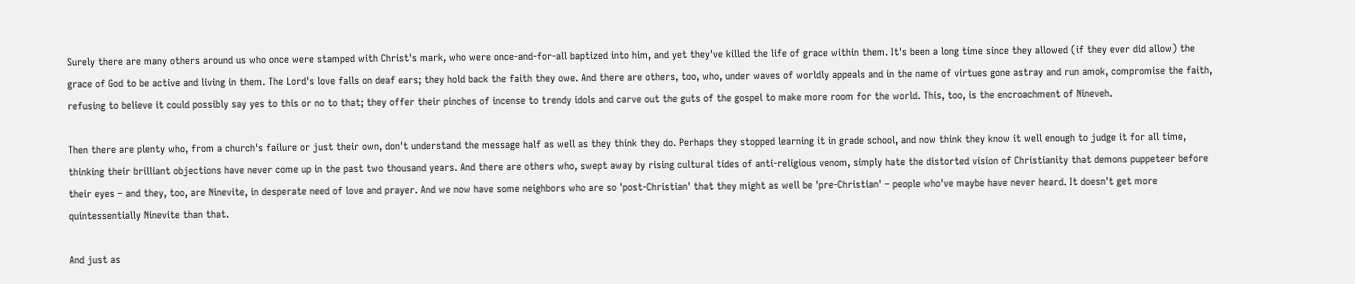Surely there are many others around us who once were stamped with Christ's mark, who were once-and-for-all baptized into him, and yet they've killed the life of grace within them. It's been a long time since they allowed (if they ever did allow) the grace of God to be active and living in them. The Lord's love falls on deaf ears; they hold back the faith they owe. And there are others, too, who, under waves of worldly appeals and in the name of virtues gone astray and run amok, compromise the faith, refusing to believe it could possibly say yes to this or no to that; they offer their pinches of incense to trendy idols and carve out the guts of the gospel to make more room for the world. This, too, is the encroachment of Nineveh.

Then there are plenty who, from a church's failure or just their own, don't understand the message half as well as they think they do. Perhaps they stopped learning it in grade school, and now think they know it well enough to judge it for all time, thinking their brilliant objections have never come up in the past two thousand years. And there are others who, swept away by rising cultural tides of anti-religious venom, simply hate the distorted vision of Christianity that demons puppeteer before their eyes – and they, too, are Ninevite, in desperate need of love and prayer. And we now have some neighbors who are so 'post-Christian' that they might as well be 'pre-Christian' – people who've maybe have never heard. It doesn't get more quintessentially Ninevite than that.

And just as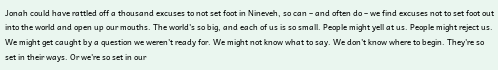Jonah could have rattled off a thousand excuses to not set foot in Nineveh, so can – and often do – we find excuses not to set foot out into the world and open up our mouths. The world's so big, and each of us is so small. People might yell at us. People might reject us. We might get caught by a question we weren't ready for. We might not know what to say. We don't know where to begin. They're so set in their ways. Or we're so set in our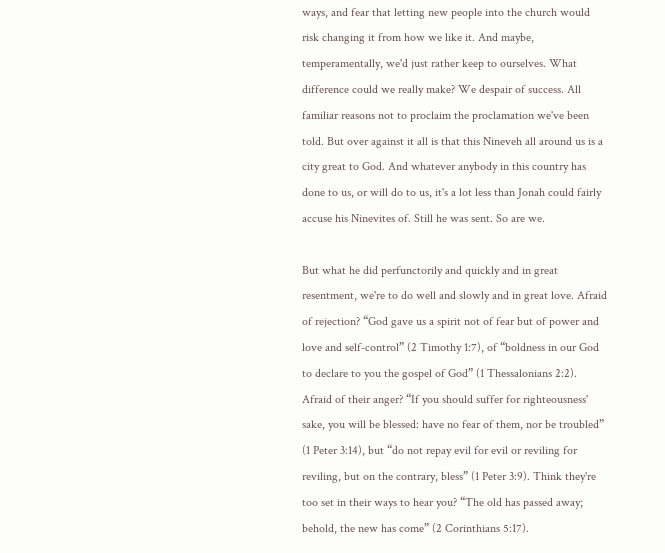ways, and fear that letting new people into the church would risk changing it from how we like it. And maybe, temperamentally, we'd just rather keep to ourselves. What difference could we really make? We despair of success. All familiar reasons not to proclaim the proclamation we've been told. But over against it all is that this Nineveh all around us is a city great to God. And whatever anybody in this country has done to us, or will do to us, it's a lot less than Jonah could fairly accuse his Ninevites of. Still he was sent. So are we.

But what he did perfunctorily and quickly and in great resentment, we're to do well and slowly and in great love. Afraid of rejection? “God gave us a spirit not of fear but of power and love and self-control” (2 Timothy 1:7), of “boldness in our God to declare to you the gospel of God” (1 Thessalonians 2:2). Afraid of their anger? “If you should suffer for righteousness' sake, you will be blessed: have no fear of them, nor be troubled” (1 Peter 3:14), but “do not repay evil for evil or reviling for reviling, but on the contrary, bless” (1 Peter 3:9). Think they're too set in their ways to hear you? “The old has passed away; behold, the new has come” (2 Corinthians 5:17).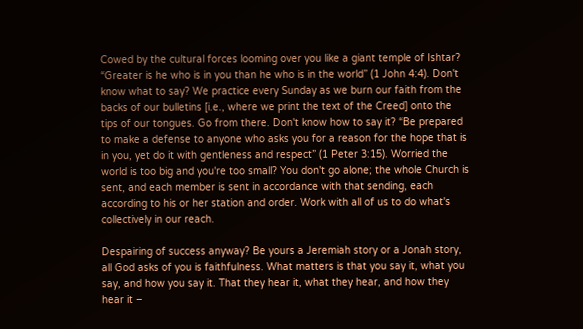Cowed by the cultural forces looming over you like a giant temple of Ishtar? “Greater is he who is in you than he who is in the world” (1 John 4:4). Don't know what to say? We practice every Sunday as we burn our faith from the backs of our bulletins [i.e., where we print the text of the Creed] onto the tips of our tongues. Go from there. Don't know how to say it? “Be prepared to make a defense to anyone who asks you for a reason for the hope that is in you, yet do it with gentleness and respect” (1 Peter 3:15). Worried the world is too big and you're too small? You don't go alone; the whole Church is sent, and each member is sent in accordance with that sending, each according to his or her station and order. Work with all of us to do what's collectively in our reach.

Despairing of success anyway? Be yours a Jeremiah story or a Jonah story, all God asks of you is faithfulness. What matters is that you say it, what you say, and how you say it. That they hear it, what they hear, and how they hear it –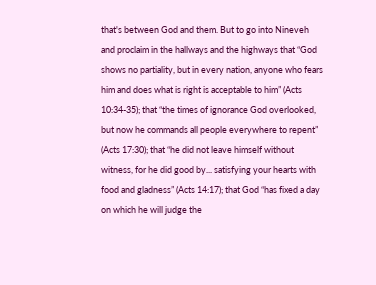that's between God and them. But to go into Nineveh and proclaim in the hallways and the highways that “God shows no partiality, but in every nation, anyone who fears him and does what is right is acceptable to him” (Acts 10:34-35); that “the times of ignorance God overlooked, but now he commands all people everywhere to repent” (Acts 17:30); that “he did not leave himself without witness, for he did good by... satisfying your hearts with food and gladness” (Acts 14:17); that God “has fixed a day on which he will judge the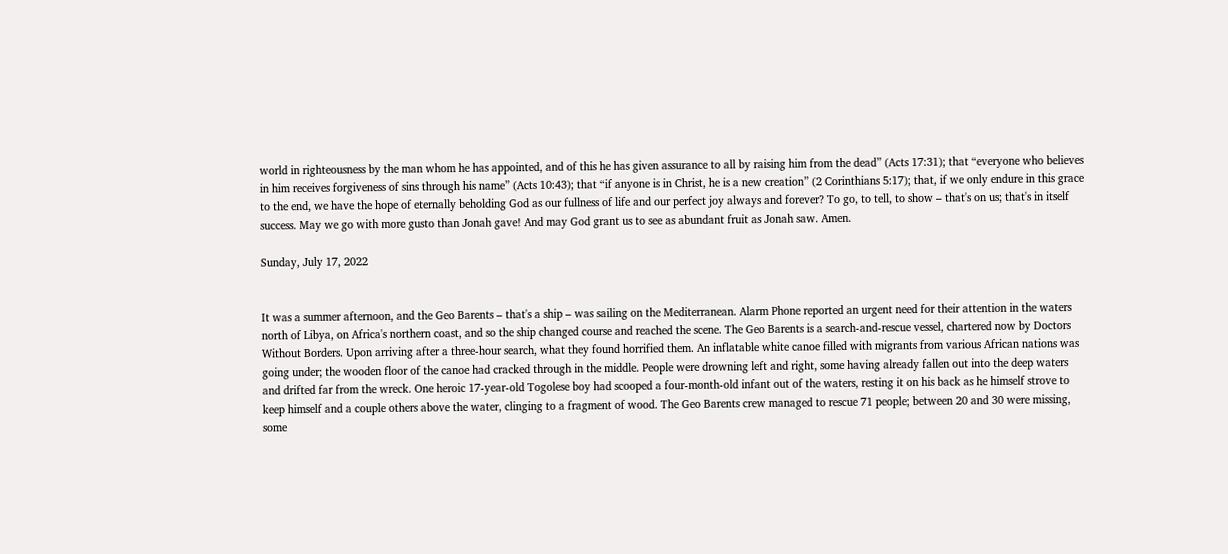world in righteousness by the man whom he has appointed, and of this he has given assurance to all by raising him from the dead” (Acts 17:31); that “everyone who believes in him receives forgiveness of sins through his name” (Acts 10:43); that “if anyone is in Christ, he is a new creation” (2 Corinthians 5:17); that, if we only endure in this grace to the end, we have the hope of eternally beholding God as our fullness of life and our perfect joy always and forever? To go, to tell, to show – that's on us; that's in itself success. May we go with more gusto than Jonah gave! And may God grant us to see as abundant fruit as Jonah saw. Amen.

Sunday, July 17, 2022


It was a summer afternoon, and the Geo Barents – that's a ship – was sailing on the Mediterranean. Alarm Phone reported an urgent need for their attention in the waters north of Libya, on Africa's northern coast, and so the ship changed course and reached the scene. The Geo Barents is a search-and-rescue vessel, chartered now by Doctors Without Borders. Upon arriving after a three-hour search, what they found horrified them. An inflatable white canoe filled with migrants from various African nations was going under; the wooden floor of the canoe had cracked through in the middle. People were drowning left and right, some having already fallen out into the deep waters and drifted far from the wreck. One heroic 17-year-old Togolese boy had scooped a four-month-old infant out of the waters, resting it on his back as he himself strove to keep himself and a couple others above the water, clinging to a fragment of wood. The Geo Barents crew managed to rescue 71 people; between 20 and 30 were missing, some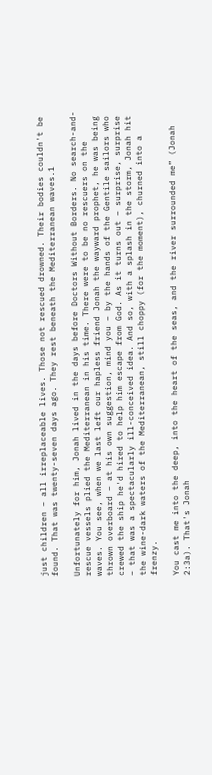just children – all irreplaceable lives. Those not rescued drowned. Their bodies couldn't be found. That was twenty-seven days ago. They rest beneath the Mediterranean waves.1

Unfortunately for him, Jonah lived in the days before Doctors Without Borders. No search-and-rescue vessels plied the Mediterranean in his time. There were to be no rescuers on the waves. You see, when we last left our hapless friend Jonah the wayward prophet, he was being thrown overboard – at his own suggestion, mind you – by the hands of the Gentile sailors who crewed the ship he'd hired to help him escape from God. As it turns out – surprise, surprise – that was a spectacularly ill-conceived idea. And so, with a splash in the storm, Jonah hit the wine-dark waters of the Mediterranean, still choppy (for the moment), churned into a frenzy.

You cast me into the deep, into the heart of the seas, and the river surrounded me” (Jonah 2:3a). That's Jonah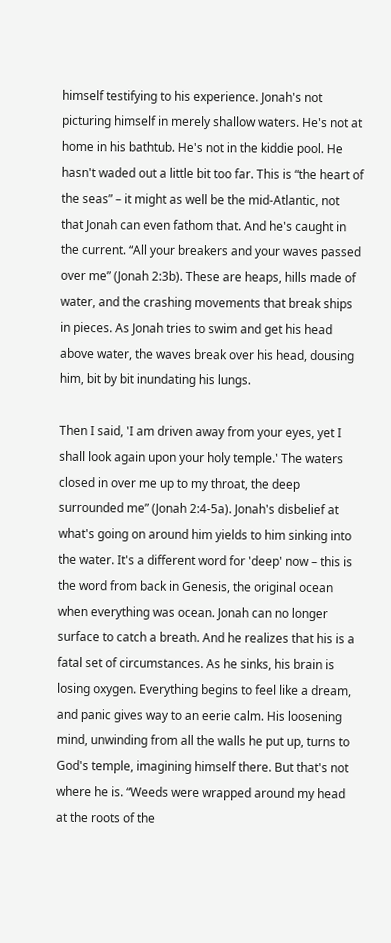himself testifying to his experience. Jonah's not picturing himself in merely shallow waters. He's not at home in his bathtub. He's not in the kiddie pool. He hasn't waded out a little bit too far. This is “the heart of the seas” – it might as well be the mid-Atlantic, not that Jonah can even fathom that. And he's caught in the current. “All your breakers and your waves passed over me” (Jonah 2:3b). These are heaps, hills made of water, and the crashing movements that break ships in pieces. As Jonah tries to swim and get his head above water, the waves break over his head, dousing him, bit by bit inundating his lungs.

Then I said, 'I am driven away from your eyes, yet I shall look again upon your holy temple.' The waters closed in over me up to my throat, the deep surrounded me” (Jonah 2:4-5a). Jonah's disbelief at what's going on around him yields to him sinking into the water. It's a different word for 'deep' now – this is the word from back in Genesis, the original ocean when everything was ocean. Jonah can no longer surface to catch a breath. And he realizes that his is a fatal set of circumstances. As he sinks, his brain is losing oxygen. Everything begins to feel like a dream, and panic gives way to an eerie calm. His loosening mind, unwinding from all the walls he put up, turns to God's temple, imagining himself there. But that's not where he is. “Weeds were wrapped around my head at the roots of the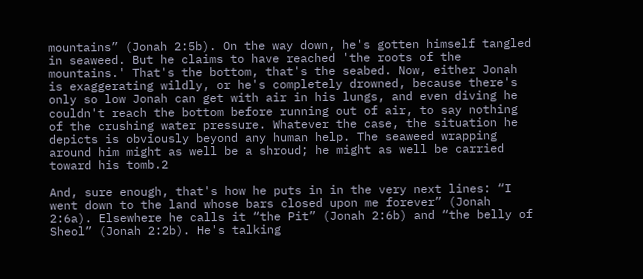mountains” (Jonah 2:5b). On the way down, he's gotten himself tangled in seaweed. But he claims to have reached 'the roots of the mountains.' That's the bottom, that's the seabed. Now, either Jonah is exaggerating wildly, or he's completely drowned, because there's only so low Jonah can get with air in his lungs, and even diving he couldn't reach the bottom before running out of air, to say nothing of the crushing water pressure. Whatever the case, the situation he depicts is obviously beyond any human help. The seaweed wrapping around him might as well be a shroud; he might as well be carried toward his tomb.2

And, sure enough, that's how he puts in in the very next lines: “I went down to the land whose bars closed upon me forever” (Jonah 2:6a). Elsewhere he calls it “the Pit” (Jonah 2:6b) and “the belly of Sheol” (Jonah 2:2b). He's talking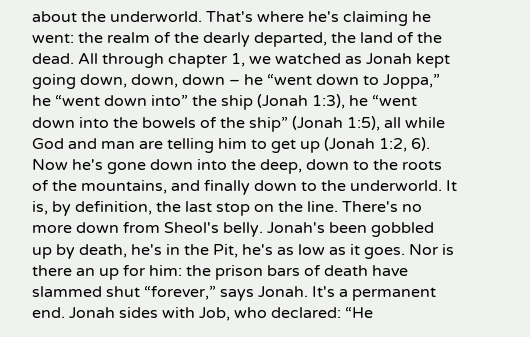about the underworld. That's where he's claiming he went: the realm of the dearly departed, the land of the dead. All through chapter 1, we watched as Jonah kept going down, down, down – he “went down to Joppa,” he “went down into” the ship (Jonah 1:3), he “went down into the bowels of the ship” (Jonah 1:5), all while God and man are telling him to get up (Jonah 1:2, 6). Now he's gone down into the deep, down to the roots of the mountains, and finally down to the underworld. It is, by definition, the last stop on the line. There's no more down from Sheol's belly. Jonah's been gobbled up by death, he's in the Pit, he's as low as it goes. Nor is there an up for him: the prison bars of death have slammed shut “forever,” says Jonah. It's a permanent end. Jonah sides with Job, who declared: “He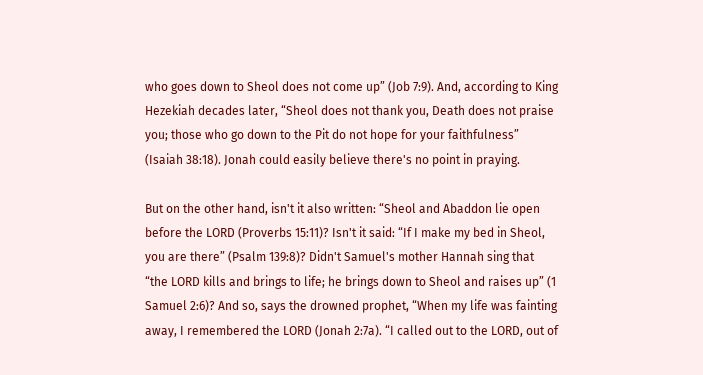who goes down to Sheol does not come up” (Job 7:9). And, according to King Hezekiah decades later, “Sheol does not thank you, Death does not praise you; those who go down to the Pit do not hope for your faithfulness” (Isaiah 38:18). Jonah could easily believe there's no point in praying.

But on the other hand, isn't it also written: “Sheol and Abaddon lie open before the LORD (Proverbs 15:11)? Isn't it said: “If I make my bed in Sheol, you are there” (Psalm 139:8)? Didn't Samuel's mother Hannah sing that “the LORD kills and brings to life; he brings down to Sheol and raises up” (1 Samuel 2:6)? And so, says the drowned prophet, “When my life was fainting away, I remembered the LORD (Jonah 2:7a). “I called out to the LORD, out of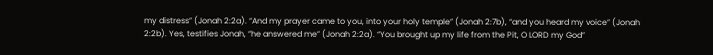my distress” (Jonah 2:2a). “And my prayer came to you, into your holy temple” (Jonah 2:7b), “and you heard my voice” (Jonah 2:2b). Yes, testifies Jonah, “he answered me” (Jonah 2:2a). “You brought up my life from the Pit, O LORD my God”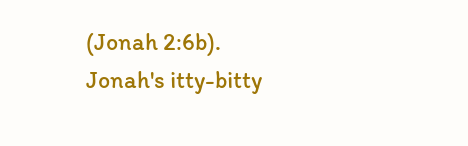(Jonah 2:6b). Jonah's itty-bitty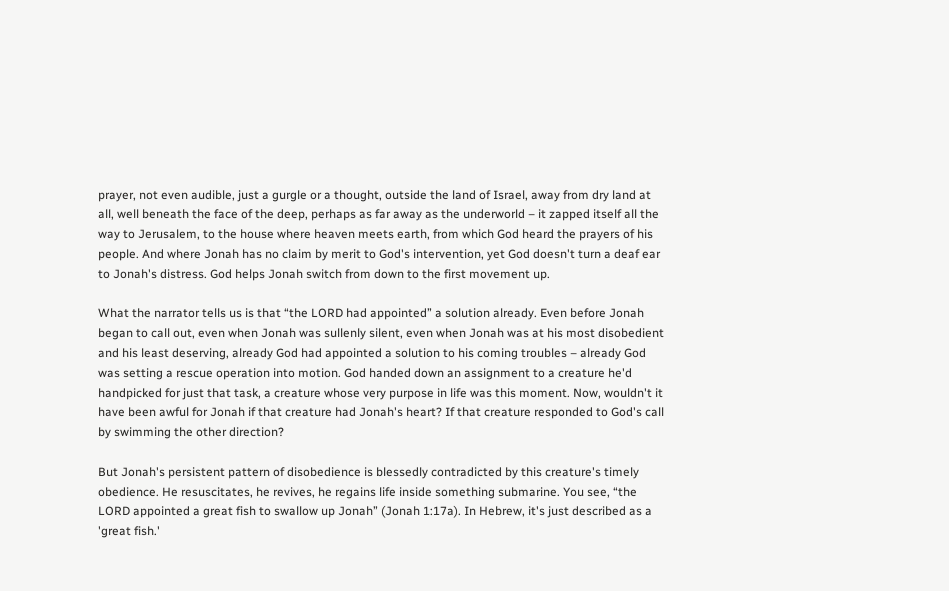prayer, not even audible, just a gurgle or a thought, outside the land of Israel, away from dry land at all, well beneath the face of the deep, perhaps as far away as the underworld – it zapped itself all the way to Jerusalem, to the house where heaven meets earth, from which God heard the prayers of his people. And where Jonah has no claim by merit to God's intervention, yet God doesn't turn a deaf ear to Jonah's distress. God helps Jonah switch from down to the first movement up.

What the narrator tells us is that “the LORD had appointed” a solution already. Even before Jonah began to call out, even when Jonah was sullenly silent, even when Jonah was at his most disobedient and his least deserving, already God had appointed a solution to his coming troubles – already God was setting a rescue operation into motion. God handed down an assignment to a creature he'd handpicked for just that task, a creature whose very purpose in life was this moment. Now, wouldn't it have been awful for Jonah if that creature had Jonah's heart? If that creature responded to God's call by swimming the other direction?

But Jonah's persistent pattern of disobedience is blessedly contradicted by this creature's timely obedience. He resuscitates, he revives, he regains life inside something submarine. You see, “the LORD appointed a great fish to swallow up Jonah” (Jonah 1:17a). In Hebrew, it's just described as a 'great fish.'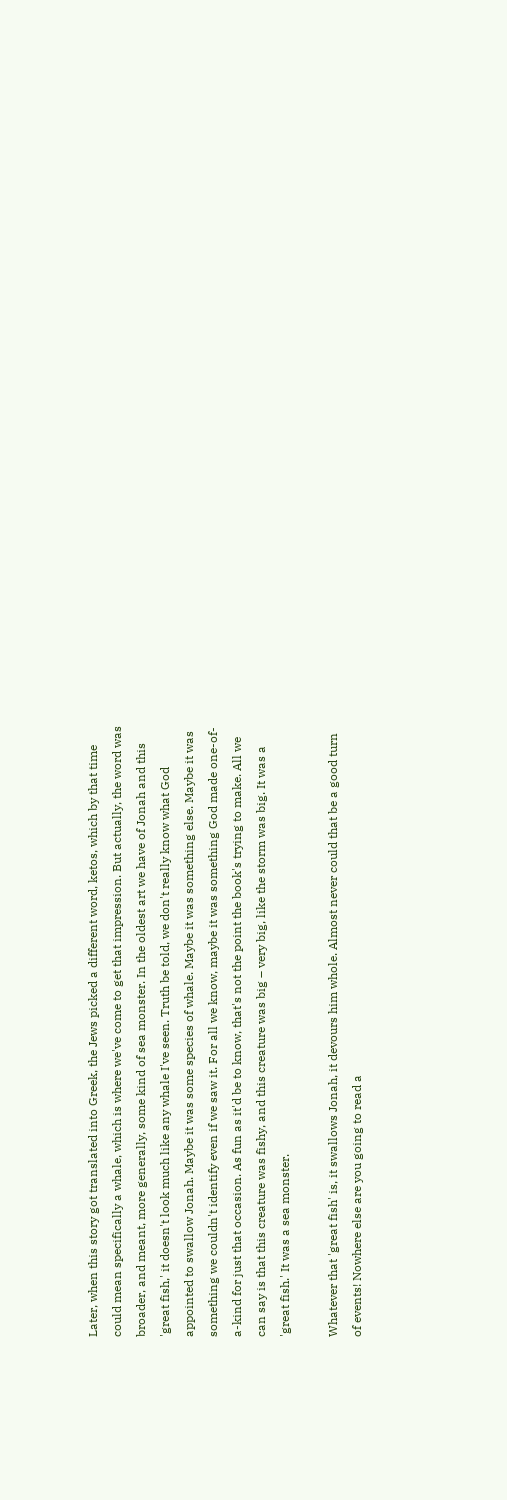Later, when this story got translated into Greek, the Jews picked a different word, ketos, which by that time could mean specifically a whale, which is where we've come to get that impression. But actually, the word was broader, and meant, more generally, some kind of sea monster. In the oldest art we have of Jonah and this 'great fish,' it doesn't look much like any whale I've seen. Truth be told, we don't really know what God appointed to swallow Jonah. Maybe it was some species of whale. Maybe it was something else. Maybe it was something we couldn't identify even if we saw it. For all we know, maybe it was something God made one-of-a-kind for just that occasion. As fun as it'd be to know, that's not the point the book's trying to make. All we can say is that this creature was fishy, and this creature was big – very big, like the storm was big. It was a 'great fish.' It was a sea monster.

Whatever that 'great fish' is, it swallows Jonah, it devours him whole. Almost never could that be a good turn of events! Nowhere else are you going to read a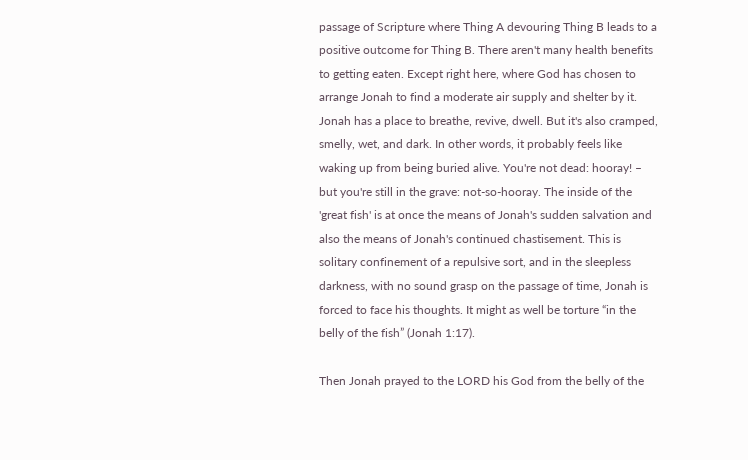passage of Scripture where Thing A devouring Thing B leads to a positive outcome for Thing B. There aren't many health benefits to getting eaten. Except right here, where God has chosen to arrange Jonah to find a moderate air supply and shelter by it. Jonah has a place to breathe, revive, dwell. But it's also cramped, smelly, wet, and dark. In other words, it probably feels like waking up from being buried alive. You're not dead: hooray! – but you're still in the grave: not-so-hooray. The inside of the 'great fish' is at once the means of Jonah's sudden salvation and also the means of Jonah's continued chastisement. This is solitary confinement of a repulsive sort, and in the sleepless darkness, with no sound grasp on the passage of time, Jonah is forced to face his thoughts. It might as well be torture “in the belly of the fish” (Jonah 1:17).

Then Jonah prayed to the LORD his God from the belly of the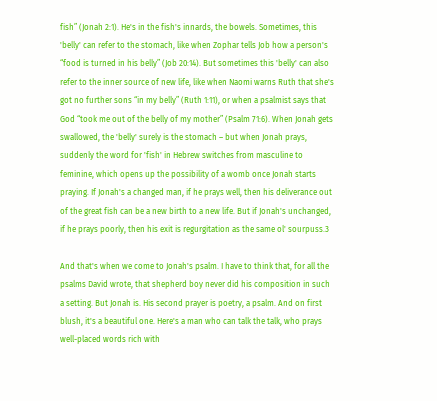fish” (Jonah 2:1). He's in the fish's innards, the bowels. Sometimes, this 'belly' can refer to the stomach, like when Zophar tells Job how a person's “food is turned in his belly” (Job 20:14). But sometimes this 'belly' can also refer to the inner source of new life, like when Naomi warns Ruth that she's got no further sons “in my belly” (Ruth 1:11), or when a psalmist says that God “took me out of the belly of my mother” (Psalm 71:6). When Jonah gets swallowed, the 'belly' surely is the stomach – but when Jonah prays, suddenly the word for 'fish' in Hebrew switches from masculine to feminine, which opens up the possibility of a womb once Jonah starts praying. If Jonah's a changed man, if he prays well, then his deliverance out of the great fish can be a new birth to a new life. But if Jonah's unchanged, if he prays poorly, then his exit is regurgitation as the same ol' sourpuss.3

And that's when we come to Jonah's psalm. I have to think that, for all the psalms David wrote, that shepherd boy never did his composition in such a setting. But Jonah is. His second prayer is poetry, a psalm. And on first blush, it's a beautiful one. Here's a man who can talk the talk, who prays well-placed words rich with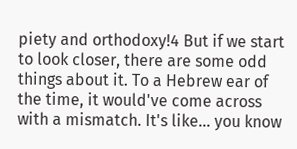piety and orthodoxy!4 But if we start to look closer, there are some odd things about it. To a Hebrew ear of the time, it would've come across with a mismatch. It's like... you know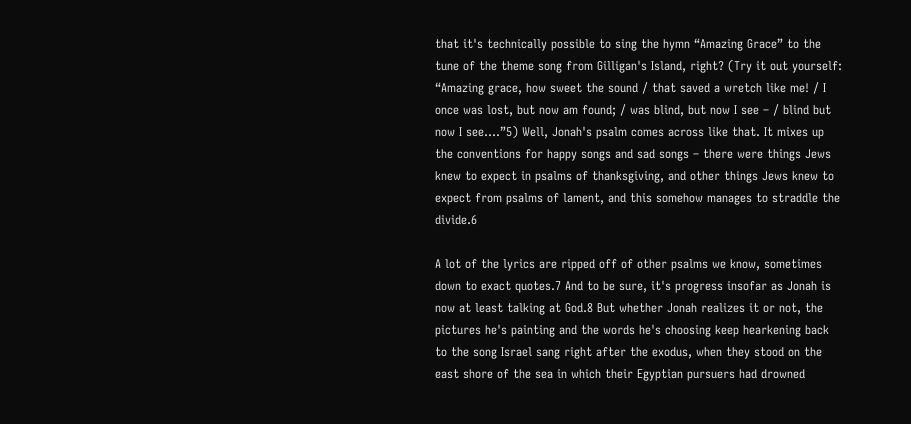that it's technically possible to sing the hymn “Amazing Grace” to the tune of the theme song from Gilligan's Island, right? (Try it out yourself: “Amazing grace, how sweet the sound / that saved a wretch like me! / I once was lost, but now am found; / was blind, but now I see – / blind but now I see....”5) Well, Jonah's psalm comes across like that. It mixes up the conventions for happy songs and sad songs – there were things Jews knew to expect in psalms of thanksgiving, and other things Jews knew to expect from psalms of lament, and this somehow manages to straddle the divide.6

A lot of the lyrics are ripped off of other psalms we know, sometimes down to exact quotes.7 And to be sure, it's progress insofar as Jonah is now at least talking at God.8 But whether Jonah realizes it or not, the pictures he's painting and the words he's choosing keep hearkening back to the song Israel sang right after the exodus, when they stood on the east shore of the sea in which their Egyptian pursuers had drowned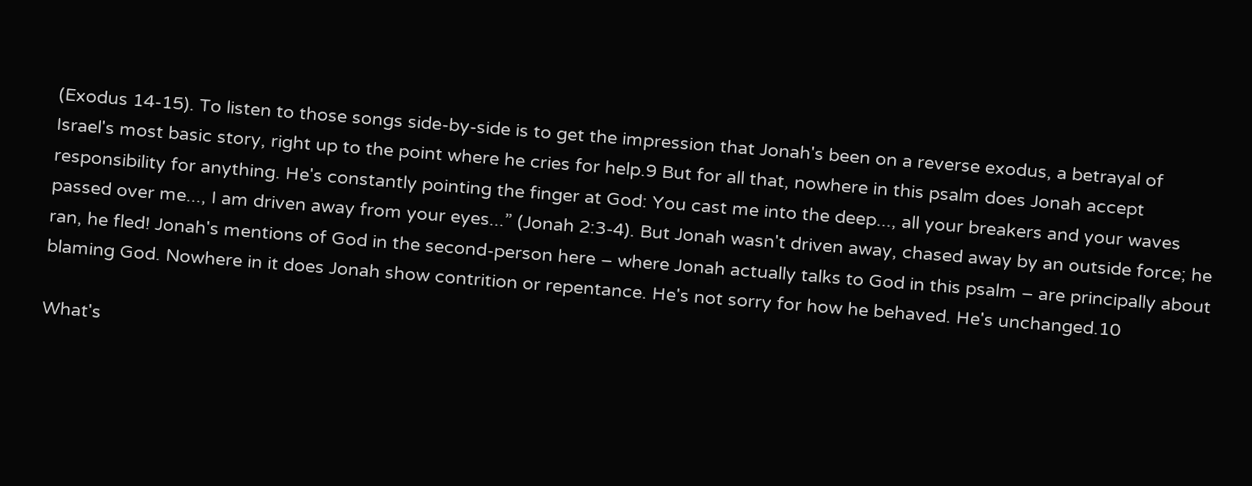(Exodus 14-15). To listen to those songs side-by-side is to get the impression that Jonah's been on a reverse exodus, a betrayal of Israel's most basic story, right up to the point where he cries for help.9 But for all that, nowhere in this psalm does Jonah accept responsibility for anything. He's constantly pointing the finger at God: You cast me into the deep..., all your breakers and your waves passed over me..., I am driven away from your eyes...” (Jonah 2:3-4). But Jonah wasn't driven away, chased away by an outside force; he ran, he fled! Jonah's mentions of God in the second-person here – where Jonah actually talks to God in this psalm – are principally about blaming God. Nowhere in it does Jonah show contrition or repentance. He's not sorry for how he behaved. He's unchanged.10

What's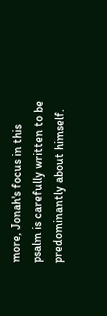more, Jonah's focus in this psalm is carefully written to be predominantly about himself.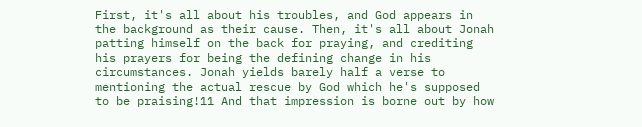First, it's all about his troubles, and God appears in the background as their cause. Then, it's all about Jonah patting himself on the back for praying, and crediting his prayers for being the defining change in his circumstances. Jonah yields barely half a verse to mentioning the actual rescue by God which he's supposed to be praising!11 And that impression is borne out by how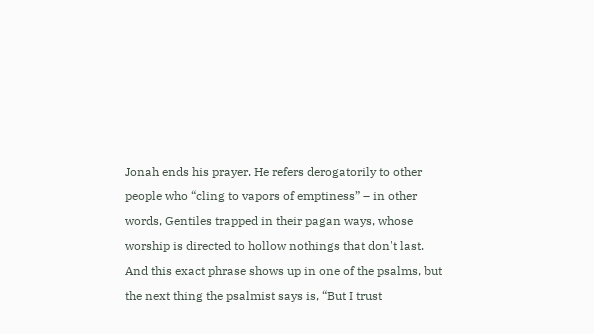Jonah ends his prayer. He refers derogatorily to other people who “cling to vapors of emptiness” – in other words, Gentiles trapped in their pagan ways, whose worship is directed to hollow nothings that don't last. And this exact phrase shows up in one of the psalms, but the next thing the psalmist says is, “But I trust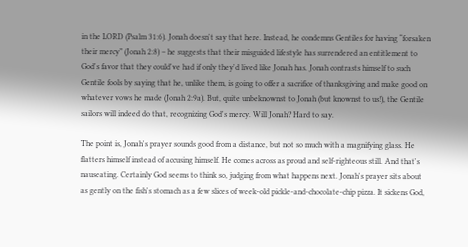in the LORD (Psalm 31:6). Jonah doesn't say that here. Instead, he condemns Gentiles for having “forsaken their mercy” (Jonah 2:8) – he suggests that their misguided lifestyle has surrendered an entitlement to God's favor that they could've had if only they'd lived like Jonah has. Jonah contrasts himself to such Gentile fools by saying that he, unlike them, is going to offer a sacrifice of thanksgiving and make good on whatever vows he made (Jonah 2:9a). But, quite unbeknownst to Jonah (but knownst to us!), the Gentile sailors will indeed do that, recognizing God's mercy. Will Jonah? Hard to say.

The point is, Jonah's prayer sounds good from a distance, but not so much with a magnifying glass. He flatters himself instead of accusing himself. He comes across as proud and self-righteous still. And that's nauseating. Certainly God seems to think so, judging from what happens next. Jonah's prayer sits about as gently on the fish's stomach as a few slices of week-old pickle-and-chocolate-chip pizza. It sickens God,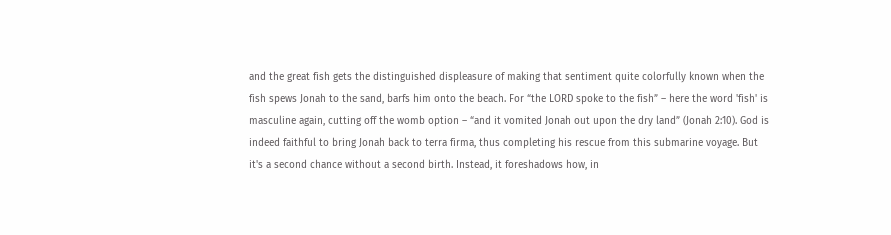and the great fish gets the distinguished displeasure of making that sentiment quite colorfully known when the fish spews Jonah to the sand, barfs him onto the beach. For “the LORD spoke to the fish” – here the word 'fish' is masculine again, cutting off the womb option – “and it vomited Jonah out upon the dry land” (Jonah 2:10). God is indeed faithful to bring Jonah back to terra firma, thus completing his rescue from this submarine voyage. But it's a second chance without a second birth. Instead, it foreshadows how, in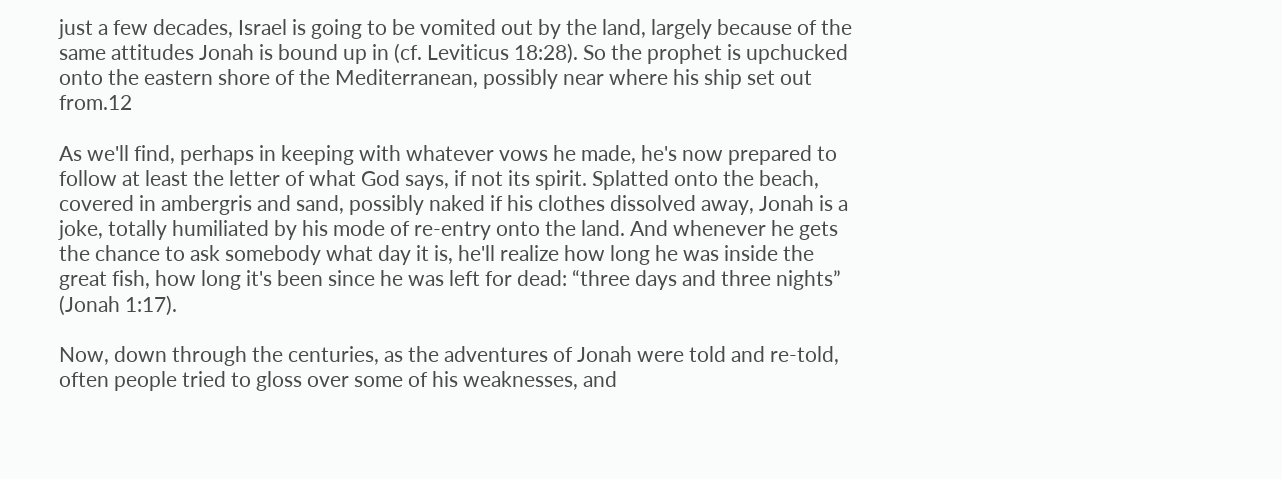just a few decades, Israel is going to be vomited out by the land, largely because of the same attitudes Jonah is bound up in (cf. Leviticus 18:28). So the prophet is upchucked onto the eastern shore of the Mediterranean, possibly near where his ship set out from.12

As we'll find, perhaps in keeping with whatever vows he made, he's now prepared to follow at least the letter of what God says, if not its spirit. Splatted onto the beach, covered in ambergris and sand, possibly naked if his clothes dissolved away, Jonah is a joke, totally humiliated by his mode of re-entry onto the land. And whenever he gets the chance to ask somebody what day it is, he'll realize how long he was inside the great fish, how long it's been since he was left for dead: “three days and three nights” (Jonah 1:17).

Now, down through the centuries, as the adventures of Jonah were told and re-told, often people tried to gloss over some of his weaknesses, and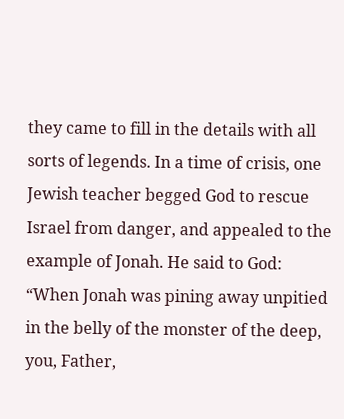they came to fill in the details with all sorts of legends. In a time of crisis, one Jewish teacher begged God to rescue Israel from danger, and appealed to the example of Jonah. He said to God: “When Jonah was pining away unpitied in the belly of the monster of the deep, you, Father,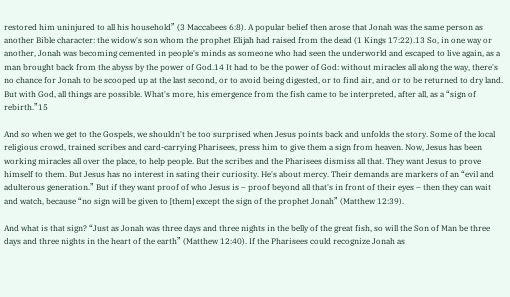restored him uninjured to all his household” (3 Maccabees 6:8). A popular belief then arose that Jonah was the same person as another Bible character: the widow's son whom the prophet Elijah had raised from the dead (1 Kings 17:22).13 So, in one way or another, Jonah was becoming cemented in people's minds as someone who had seen the underworld and escaped to live again, as a man brought back from the abyss by the power of God.14 It had to be the power of God: without miracles all along the way, there's no chance for Jonah to be scooped up at the last second, or to avoid being digested, or to find air, and or to be returned to dry land. But with God, all things are possible. What's more, his emergence from the fish came to be interpreted, after all, as a “sign of rebirth.”15

And so when we get to the Gospels, we shouldn't be too surprised when Jesus points back and unfolds the story. Some of the local religious crowd, trained scribes and card-carrying Pharisees, press him to give them a sign from heaven. Now, Jesus has been working miracles all over the place, to help people. But the scribes and the Pharisees dismiss all that. They want Jesus to prove himself to them. But Jesus has no interest in sating their curiosity. He's about mercy. Their demands are markers of an “evil and adulterous generation.” But if they want proof of who Jesus is – proof beyond all that's in front of their eyes – then they can wait and watch, because “no sign will be given to [them] except the sign of the prophet Jonah” (Matthew 12:39).

And what is that sign? “Just as Jonah was three days and three nights in the belly of the great fish, so will the Son of Man be three days and three nights in the heart of the earth” (Matthew 12:40). If the Pharisees could recognize Jonah as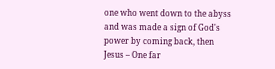one who went down to the abyss and was made a sign of God's power by coming back, then Jesus – One far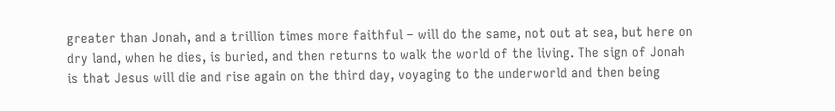greater than Jonah, and a trillion times more faithful – will do the same, not out at sea, but here on dry land, when he dies, is buried, and then returns to walk the world of the living. The sign of Jonah is that Jesus will die and rise again on the third day, voyaging to the underworld and then being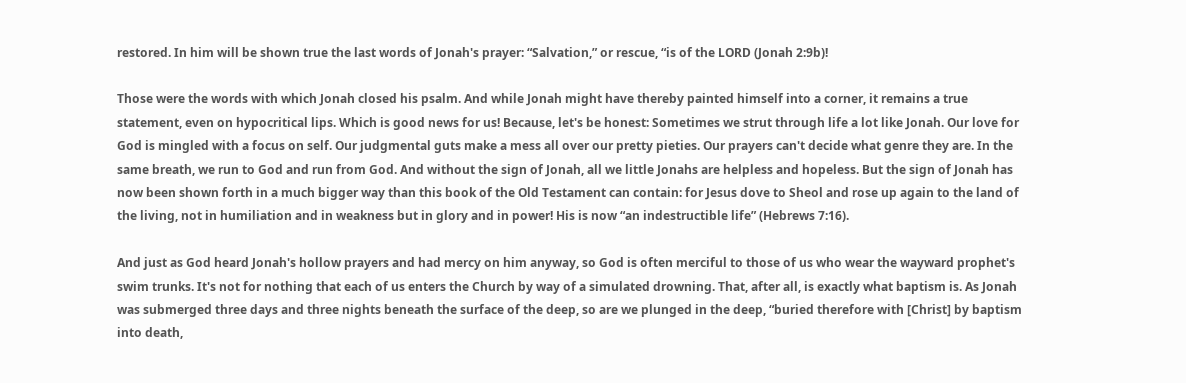restored. In him will be shown true the last words of Jonah's prayer: “Salvation,” or rescue, “is of the LORD (Jonah 2:9b)!

Those were the words with which Jonah closed his psalm. And while Jonah might have thereby painted himself into a corner, it remains a true statement, even on hypocritical lips. Which is good news for us! Because, let's be honest: Sometimes we strut through life a lot like Jonah. Our love for God is mingled with a focus on self. Our judgmental guts make a mess all over our pretty pieties. Our prayers can't decide what genre they are. In the same breath, we run to God and run from God. And without the sign of Jonah, all we little Jonahs are helpless and hopeless. But the sign of Jonah has now been shown forth in a much bigger way than this book of the Old Testament can contain: for Jesus dove to Sheol and rose up again to the land of the living, not in humiliation and in weakness but in glory and in power! His is now “an indestructible life” (Hebrews 7:16).

And just as God heard Jonah's hollow prayers and had mercy on him anyway, so God is often merciful to those of us who wear the wayward prophet's swim trunks. It's not for nothing that each of us enters the Church by way of a simulated drowning. That, after all, is exactly what baptism is. As Jonah was submerged three days and three nights beneath the surface of the deep, so are we plunged in the deep, “buried therefore with [Christ] by baptism into death,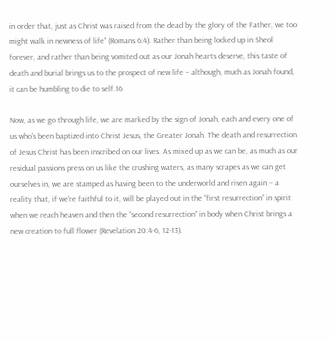in order that, just as Christ was raised from the dead by the glory of the Father, we too might walk in newness of life” (Romans 6:4). Rather than being locked up in Sheol forever, and rather than being vomited out as our Jonah hearts deserve, this taste of death and burial brings us to the prospect of new life – although, much as Jonah found, it can be humbling to die to self.16

Now, as we go through life, we are marked by the sign of Jonah, each and every one of us who's been baptized into Christ Jesus, the Greater Jonah. The death and resurrection of Jesus Christ has been inscribed on our lives. As mixed up as we can be, as much as our residual passions press on us like the crushing waters, as many scrapes as we can get ourselves in, we are stamped as having been to the underworld and risen again – a reality that, if we're faithful to it, will be played out in the “first resurrection” in spirit when we reach heaven and then the “second resurrection” in body when Christ brings a new creation to full flower (Revelation 20:4-6, 12-13).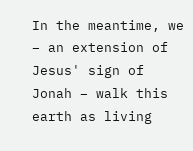In the meantime, we – an extension of Jesus' sign of Jonah – walk this earth as living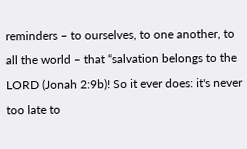reminders – to ourselves, to one another, to all the world – that “salvation belongs to the LORD (Jonah 2:9b)! So it ever does: it's never too late to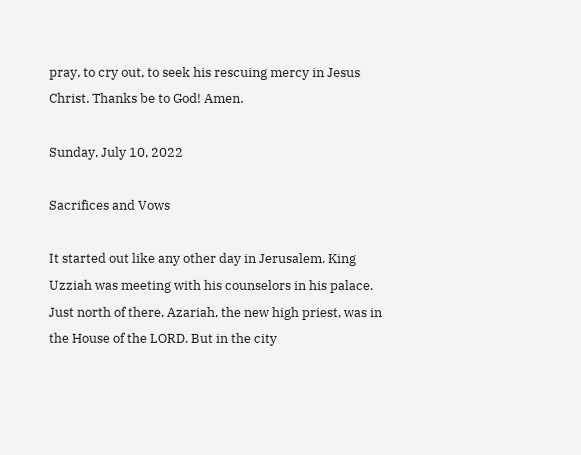pray, to cry out, to seek his rescuing mercy in Jesus Christ. Thanks be to God! Amen.

Sunday, July 10, 2022

Sacrifices and Vows

It started out like any other day in Jerusalem. King Uzziah was meeting with his counselors in his palace. Just north of there, Azariah, the new high priest, was in the House of the LORD. But in the city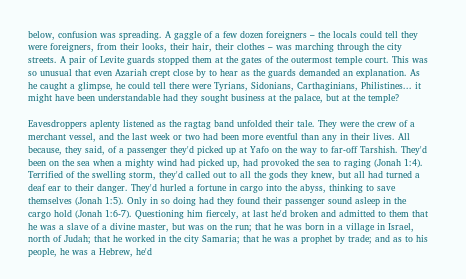below, confusion was spreading. A gaggle of a few dozen foreigners – the locals could tell they were foreigners, from their looks, their hair, their clothes – was marching through the city streets. A pair of Levite guards stopped them at the gates of the outermost temple court. This was so unusual that even Azariah crept close by to hear as the guards demanded an explanation. As he caught a glimpse, he could tell there were Tyrians, Sidonians, Carthaginians, Philistines... it might have been understandable had they sought business at the palace, but at the temple?

Eavesdroppers aplenty listened as the ragtag band unfolded their tale. They were the crew of a merchant vessel, and the last week or two had been more eventful than any in their lives. All because, they said, of a passenger they'd picked up at Yafo on the way to far-off Tarshish. They'd been on the sea when a mighty wind had picked up, had provoked the sea to raging (Jonah 1:4). Terrified of the swelling storm, they'd called out to all the gods they knew, but all had turned a deaf ear to their danger. They'd hurled a fortune in cargo into the abyss, thinking to save themselves (Jonah 1:5). Only in so doing had they found their passenger sound asleep in the cargo hold (Jonah 1:6-7). Questioning him fiercely, at last he'd broken and admitted to them that he was a slave of a divine master, but was on the run; that he was born in a village in Israel, north of Judah; that he worked in the city Samaria; that he was a prophet by trade; and as to his people, he was a Hebrew, he'd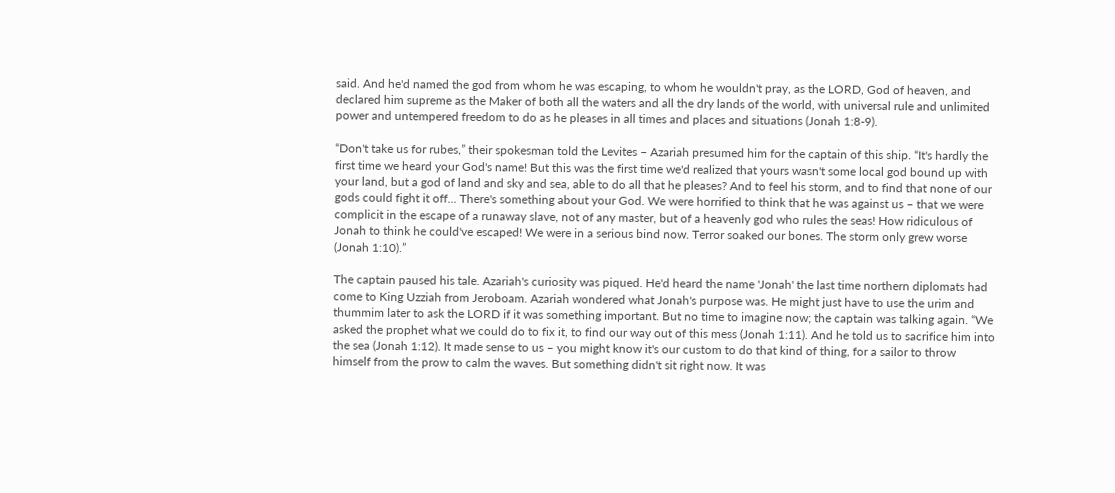said. And he'd named the god from whom he was escaping, to whom he wouldn't pray, as the LORD, God of heaven, and declared him supreme as the Maker of both all the waters and all the dry lands of the world, with universal rule and unlimited power and untempered freedom to do as he pleases in all times and places and situations (Jonah 1:8-9).

“Don't take us for rubes,” their spokesman told the Levites – Azariah presumed him for the captain of this ship. “It's hardly the first time we heard your God's name! But this was the first time we'd realized that yours wasn't some local god bound up with your land, but a god of land and sky and sea, able to do all that he pleases? And to feel his storm, and to find that none of our gods could fight it off... There's something about your God. We were horrified to think that he was against us – that we were complicit in the escape of a runaway slave, not of any master, but of a heavenly god who rules the seas! How ridiculous of Jonah to think he could've escaped! We were in a serious bind now. Terror soaked our bones. The storm only grew worse (Jonah 1:10).”

The captain paused his tale. Azariah's curiosity was piqued. He'd heard the name 'Jonah' the last time northern diplomats had come to King Uzziah from Jeroboam. Azariah wondered what Jonah's purpose was. He might just have to use the urim and thummim later to ask the LORD if it was something important. But no time to imagine now; the captain was talking again. “We asked the prophet what we could do to fix it, to find our way out of this mess (Jonah 1:11). And he told us to sacrifice him into the sea (Jonah 1:12). It made sense to us – you might know it's our custom to do that kind of thing, for a sailor to throw himself from the prow to calm the waves. But something didn't sit right now. It was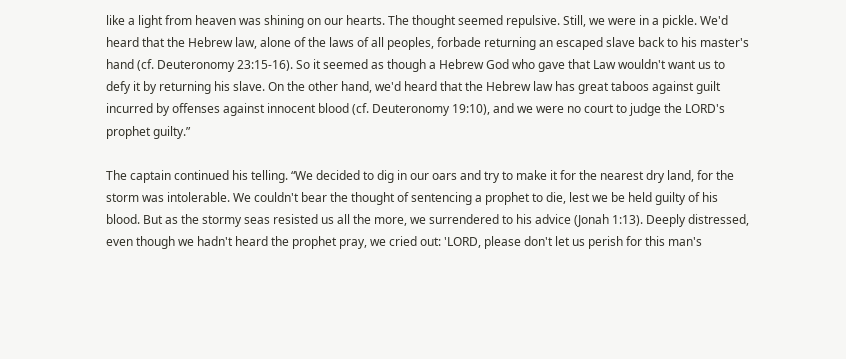like a light from heaven was shining on our hearts. The thought seemed repulsive. Still, we were in a pickle. We'd heard that the Hebrew law, alone of the laws of all peoples, forbade returning an escaped slave back to his master's hand (cf. Deuteronomy 23:15-16). So it seemed as though a Hebrew God who gave that Law wouldn't want us to defy it by returning his slave. On the other hand, we'd heard that the Hebrew law has great taboos against guilt incurred by offenses against innocent blood (cf. Deuteronomy 19:10), and we were no court to judge the LORD's prophet guilty.”

The captain continued his telling. “We decided to dig in our oars and try to make it for the nearest dry land, for the storm was intolerable. We couldn't bear the thought of sentencing a prophet to die, lest we be held guilty of his blood. But as the stormy seas resisted us all the more, we surrendered to his advice (Jonah 1:13). Deeply distressed, even though we hadn't heard the prophet pray, we cried out: 'LORD, please don't let us perish for this man's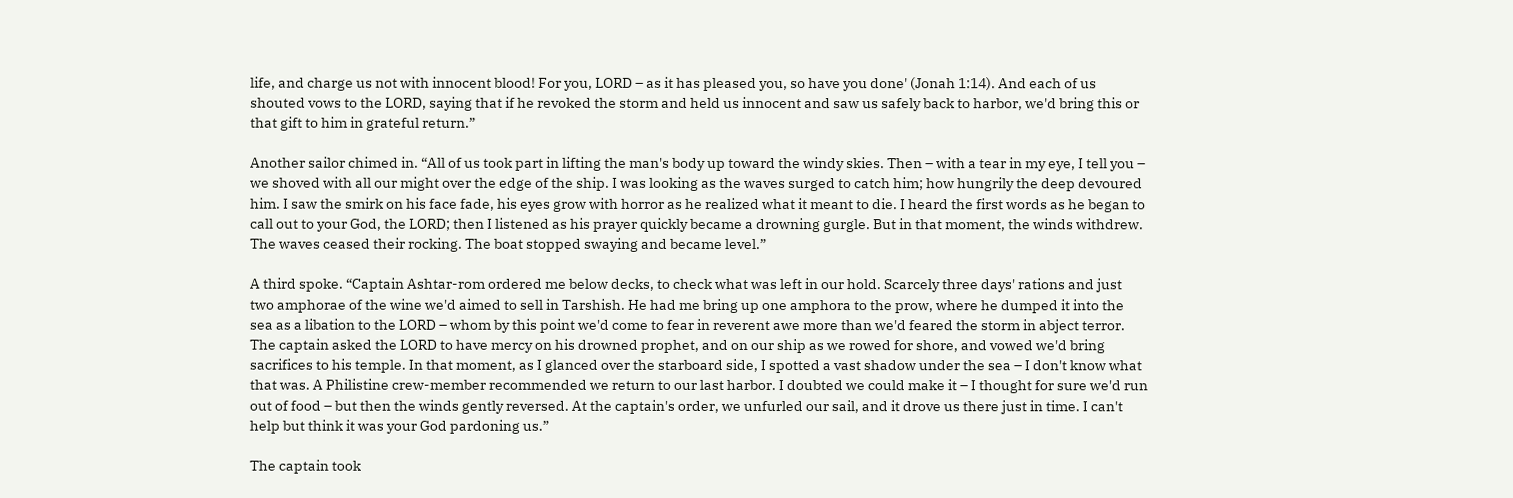life, and charge us not with innocent blood! For you, LORD – as it has pleased you, so have you done' (Jonah 1:14). And each of us shouted vows to the LORD, saying that if he revoked the storm and held us innocent and saw us safely back to harbor, we'd bring this or that gift to him in grateful return.”

Another sailor chimed in. “All of us took part in lifting the man's body up toward the windy skies. Then – with a tear in my eye, I tell you – we shoved with all our might over the edge of the ship. I was looking as the waves surged to catch him; how hungrily the deep devoured him. I saw the smirk on his face fade, his eyes grow with horror as he realized what it meant to die. I heard the first words as he began to call out to your God, the LORD; then I listened as his prayer quickly became a drowning gurgle. But in that moment, the winds withdrew. The waves ceased their rocking. The boat stopped swaying and became level.”

A third spoke. “Captain Ashtar-rom ordered me below decks, to check what was left in our hold. Scarcely three days' rations and just two amphorae of the wine we'd aimed to sell in Tarshish. He had me bring up one amphora to the prow, where he dumped it into the sea as a libation to the LORD – whom by this point we'd come to fear in reverent awe more than we'd feared the storm in abject terror. The captain asked the LORD to have mercy on his drowned prophet, and on our ship as we rowed for shore, and vowed we'd bring sacrifices to his temple. In that moment, as I glanced over the starboard side, I spotted a vast shadow under the sea – I don't know what that was. A Philistine crew-member recommended we return to our last harbor. I doubted we could make it – I thought for sure we'd run out of food – but then the winds gently reversed. At the captain's order, we unfurled our sail, and it drove us there just in time. I can't help but think it was your God pardoning us.”

The captain took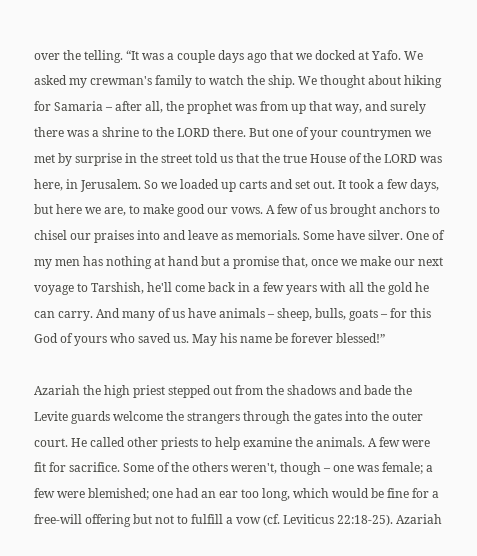over the telling. “It was a couple days ago that we docked at Yafo. We asked my crewman's family to watch the ship. We thought about hiking for Samaria – after all, the prophet was from up that way, and surely there was a shrine to the LORD there. But one of your countrymen we met by surprise in the street told us that the true House of the LORD was here, in Jerusalem. So we loaded up carts and set out. It took a few days, but here we are, to make good our vows. A few of us brought anchors to chisel our praises into and leave as memorials. Some have silver. One of my men has nothing at hand but a promise that, once we make our next voyage to Tarshish, he'll come back in a few years with all the gold he can carry. And many of us have animals – sheep, bulls, goats – for this God of yours who saved us. May his name be forever blessed!”

Azariah the high priest stepped out from the shadows and bade the Levite guards welcome the strangers through the gates into the outer court. He called other priests to help examine the animals. A few were fit for sacrifice. Some of the others weren't, though – one was female; a few were blemished; one had an ear too long, which would be fine for a free-will offering but not to fulfill a vow (cf. Leviticus 22:18-25). Azariah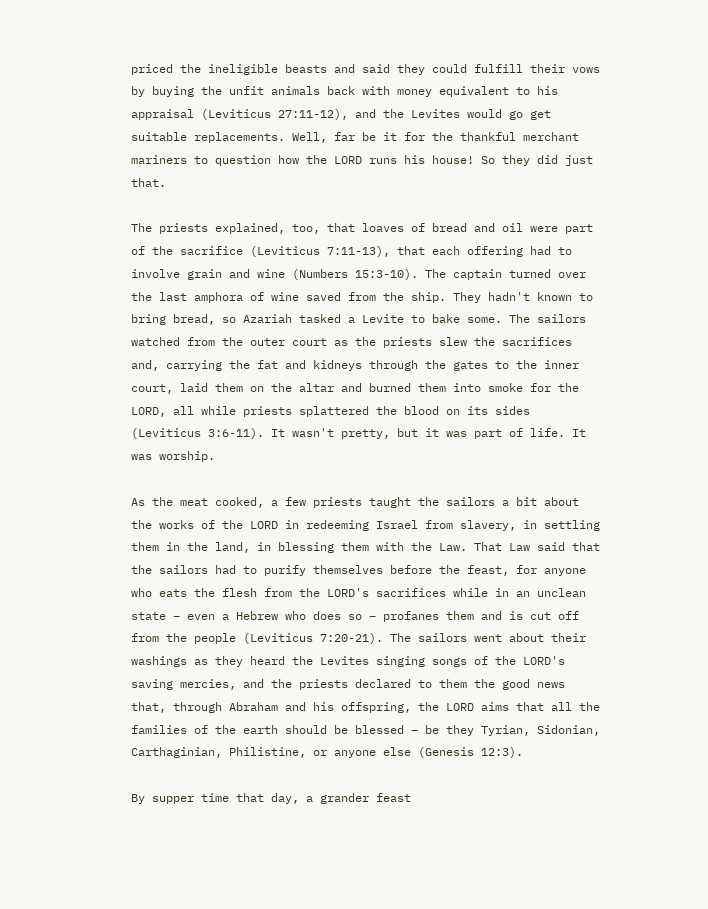priced the ineligible beasts and said they could fulfill their vows by buying the unfit animals back with money equivalent to his appraisal (Leviticus 27:11-12), and the Levites would go get suitable replacements. Well, far be it for the thankful merchant mariners to question how the LORD runs his house! So they did just that.

The priests explained, too, that loaves of bread and oil were part of the sacrifice (Leviticus 7:11-13), that each offering had to involve grain and wine (Numbers 15:3-10). The captain turned over the last amphora of wine saved from the ship. They hadn't known to bring bread, so Azariah tasked a Levite to bake some. The sailors watched from the outer court as the priests slew the sacrifices and, carrying the fat and kidneys through the gates to the inner court, laid them on the altar and burned them into smoke for the LORD, all while priests splattered the blood on its sides (Leviticus 3:6-11). It wasn't pretty, but it was part of life. It was worship.

As the meat cooked, a few priests taught the sailors a bit about the works of the LORD in redeeming Israel from slavery, in settling them in the land, in blessing them with the Law. That Law said that the sailors had to purify themselves before the feast, for anyone who eats the flesh from the LORD's sacrifices while in an unclean state – even a Hebrew who does so – profanes them and is cut off from the people (Leviticus 7:20-21). The sailors went about their washings as they heard the Levites singing songs of the LORD's saving mercies, and the priests declared to them the good news that, through Abraham and his offspring, the LORD aims that all the families of the earth should be blessed – be they Tyrian, Sidonian, Carthaginian, Philistine, or anyone else (Genesis 12:3).

By supper time that day, a grander feast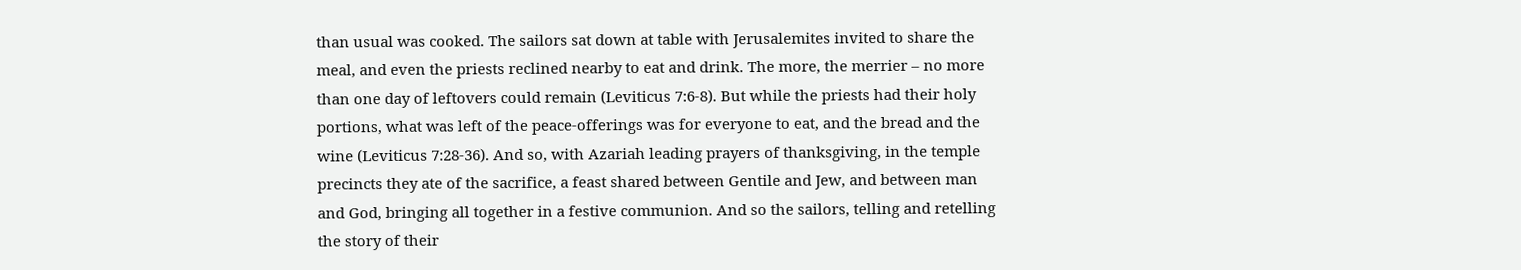than usual was cooked. The sailors sat down at table with Jerusalemites invited to share the meal, and even the priests reclined nearby to eat and drink. The more, the merrier – no more than one day of leftovers could remain (Leviticus 7:6-8). But while the priests had their holy portions, what was left of the peace-offerings was for everyone to eat, and the bread and the wine (Leviticus 7:28-36). And so, with Azariah leading prayers of thanksgiving, in the temple precincts they ate of the sacrifice, a feast shared between Gentile and Jew, and between man and God, bringing all together in a festive communion. And so the sailors, telling and retelling the story of their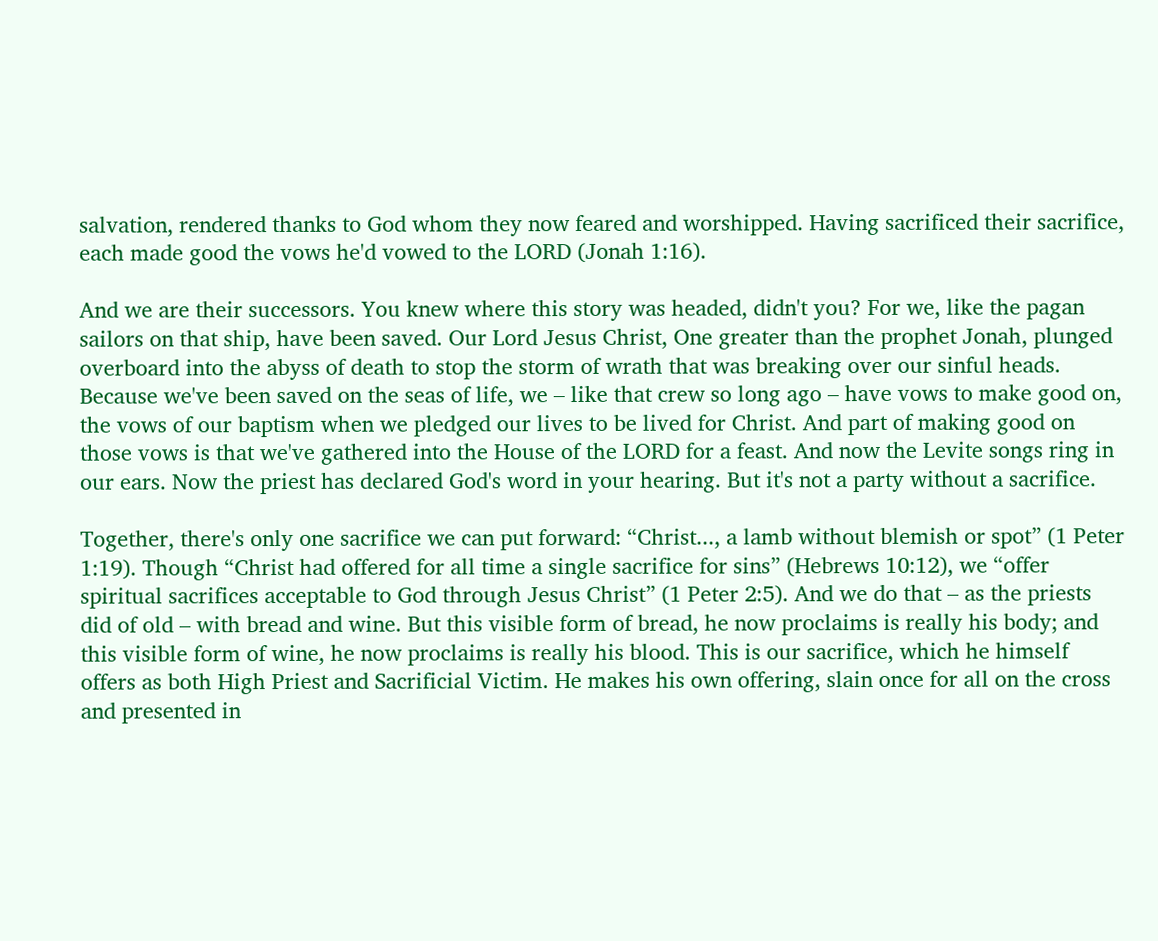salvation, rendered thanks to God whom they now feared and worshipped. Having sacrificed their sacrifice, each made good the vows he'd vowed to the LORD (Jonah 1:16).

And we are their successors. You knew where this story was headed, didn't you? For we, like the pagan sailors on that ship, have been saved. Our Lord Jesus Christ, One greater than the prophet Jonah, plunged overboard into the abyss of death to stop the storm of wrath that was breaking over our sinful heads. Because we've been saved on the seas of life, we – like that crew so long ago – have vows to make good on, the vows of our baptism when we pledged our lives to be lived for Christ. And part of making good on those vows is that we've gathered into the House of the LORD for a feast. And now the Levite songs ring in our ears. Now the priest has declared God's word in your hearing. But it's not a party without a sacrifice.

Together, there's only one sacrifice we can put forward: “Christ..., a lamb without blemish or spot” (1 Peter 1:19). Though “Christ had offered for all time a single sacrifice for sins” (Hebrews 10:12), we “offer spiritual sacrifices acceptable to God through Jesus Christ” (1 Peter 2:5). And we do that – as the priests did of old – with bread and wine. But this visible form of bread, he now proclaims is really his body; and this visible form of wine, he now proclaims is really his blood. This is our sacrifice, which he himself offers as both High Priest and Sacrificial Victim. He makes his own offering, slain once for all on the cross and presented in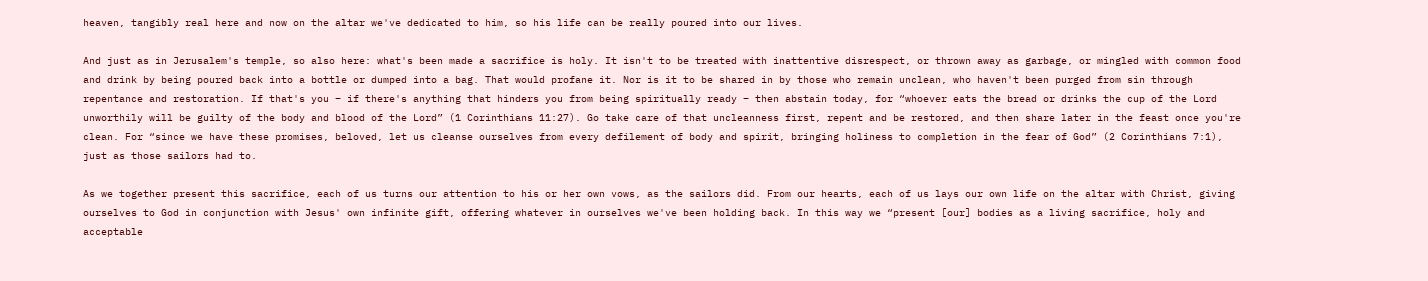heaven, tangibly real here and now on the altar we've dedicated to him, so his life can be really poured into our lives.

And just as in Jerusalem's temple, so also here: what's been made a sacrifice is holy. It isn't to be treated with inattentive disrespect, or thrown away as garbage, or mingled with common food and drink by being poured back into a bottle or dumped into a bag. That would profane it. Nor is it to be shared in by those who remain unclean, who haven't been purged from sin through repentance and restoration. If that's you – if there's anything that hinders you from being spiritually ready – then abstain today, for “whoever eats the bread or drinks the cup of the Lord unworthily will be guilty of the body and blood of the Lord” (1 Corinthians 11:27). Go take care of that uncleanness first, repent and be restored, and then share later in the feast once you're clean. For “since we have these promises, beloved, let us cleanse ourselves from every defilement of body and spirit, bringing holiness to completion in the fear of God” (2 Corinthians 7:1), just as those sailors had to.

As we together present this sacrifice, each of us turns our attention to his or her own vows, as the sailors did. From our hearts, each of us lays our own life on the altar with Christ, giving ourselves to God in conjunction with Jesus' own infinite gift, offering whatever in ourselves we've been holding back. In this way we “present [our] bodies as a living sacrifice, holy and acceptable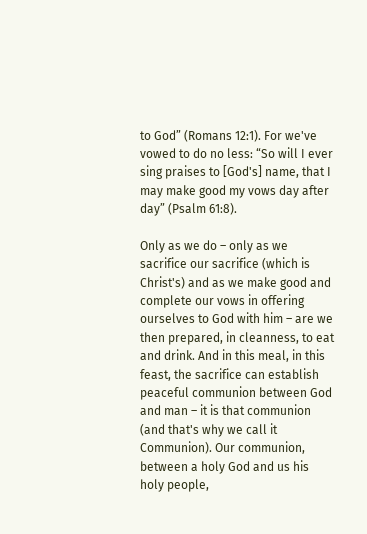to God” (Romans 12:1). For we've vowed to do no less: “So will I ever sing praises to [God's] name, that I may make good my vows day after day” (Psalm 61:8).

Only as we do – only as we sacrifice our sacrifice (which is Christ's) and as we make good and complete our vows in offering ourselves to God with him – are we then prepared, in cleanness, to eat and drink. And in this meal, in this feast, the sacrifice can establish peaceful communion between God and man – it is that communion (and that's why we call it Communion). Our communion, between a holy God and us his holy people,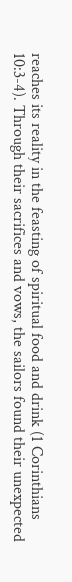reaches its reality in the feasting of spiritual food and drink (1 Corinthians 10:3-4). Through their sacrifices and vows, the sailors found their unexpected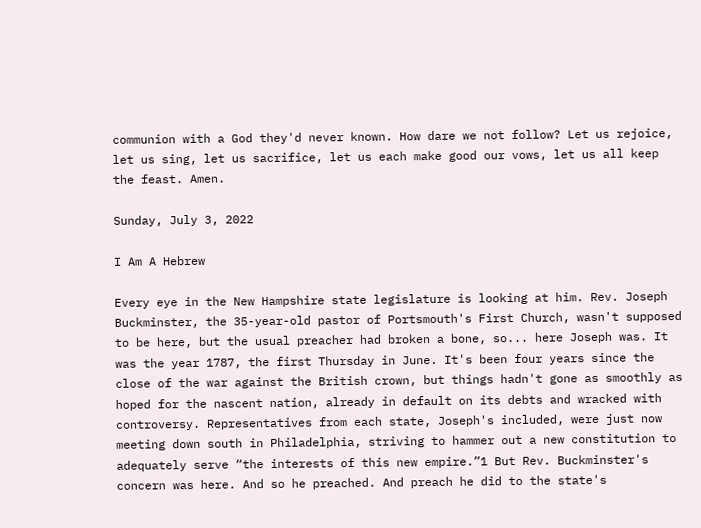communion with a God they'd never known. How dare we not follow? Let us rejoice, let us sing, let us sacrifice, let us each make good our vows, let us all keep the feast. Amen.

Sunday, July 3, 2022

I Am A Hebrew

Every eye in the New Hampshire state legislature is looking at him. Rev. Joseph Buckminster, the 35-year-old pastor of Portsmouth's First Church, wasn't supposed to be here, but the usual preacher had broken a bone, so... here Joseph was. It was the year 1787, the first Thursday in June. It's been four years since the close of the war against the British crown, but things hadn't gone as smoothly as hoped for the nascent nation, already in default on its debts and wracked with controversy. Representatives from each state, Joseph's included, were just now meeting down south in Philadelphia, striving to hammer out a new constitution to adequately serve “the interests of this new empire.”1 But Rev. Buckminster's concern was here. And so he preached. And preach he did to the state's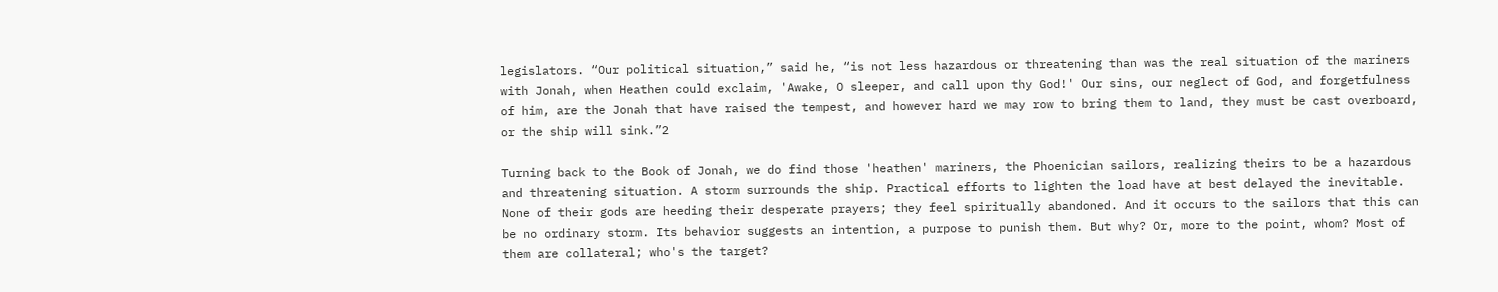legislators. “Our political situation,” said he, “is not less hazardous or threatening than was the real situation of the mariners with Jonah, when Heathen could exclaim, 'Awake, O sleeper, and call upon thy God!' Our sins, our neglect of God, and forgetfulness of him, are the Jonah that have raised the tempest, and however hard we may row to bring them to land, they must be cast overboard, or the ship will sink.”2

Turning back to the Book of Jonah, we do find those 'heathen' mariners, the Phoenician sailors, realizing theirs to be a hazardous and threatening situation. A storm surrounds the ship. Practical efforts to lighten the load have at best delayed the inevitable. None of their gods are heeding their desperate prayers; they feel spiritually abandoned. And it occurs to the sailors that this can be no ordinary storm. Its behavior suggests an intention, a purpose to punish them. But why? Or, more to the point, whom? Most of them are collateral; who's the target?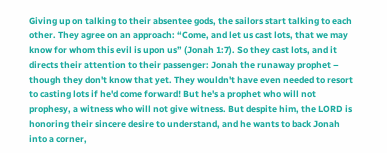Giving up on talking to their absentee gods, the sailors start talking to each other. They agree on an approach: “Come, and let us cast lots, that we may know for whom this evil is upon us” (Jonah 1:7). So they cast lots, and it directs their attention to their passenger: Jonah the runaway prophet – though they don't know that yet. They wouldn't have even needed to resort to casting lots if he'd come forward! But he's a prophet who will not prophesy, a witness who will not give witness. But despite him, the LORD is honoring their sincere desire to understand, and he wants to back Jonah into a corner,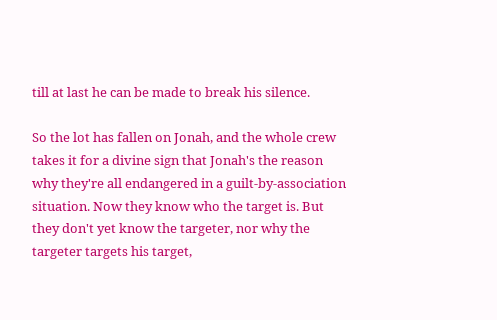till at last he can be made to break his silence.

So the lot has fallen on Jonah, and the whole crew takes it for a divine sign that Jonah's the reason why they're all endangered in a guilt-by-association situation. Now they know who the target is. But they don't yet know the targeter, nor why the targeter targets his target,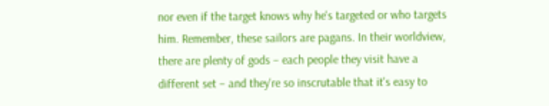nor even if the target knows why he's targeted or who targets him. Remember, these sailors are pagans. In their worldview, there are plenty of gods – each people they visit have a different set – and they're so inscrutable that it's easy to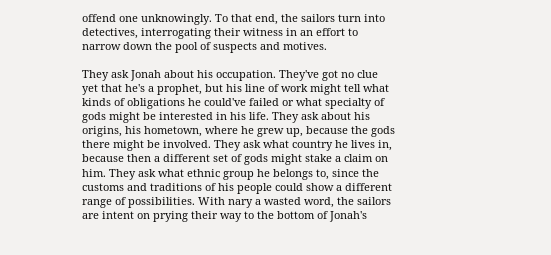offend one unknowingly. To that end, the sailors turn into detectives, interrogating their witness in an effort to narrow down the pool of suspects and motives.

They ask Jonah about his occupation. They've got no clue yet that he's a prophet, but his line of work might tell what kinds of obligations he could've failed or what specialty of gods might be interested in his life. They ask about his origins, his hometown, where he grew up, because the gods there might be involved. They ask what country he lives in, because then a different set of gods might stake a claim on him. They ask what ethnic group he belongs to, since the customs and traditions of his people could show a different range of possibilities. With nary a wasted word, the sailors are intent on prying their way to the bottom of Jonah's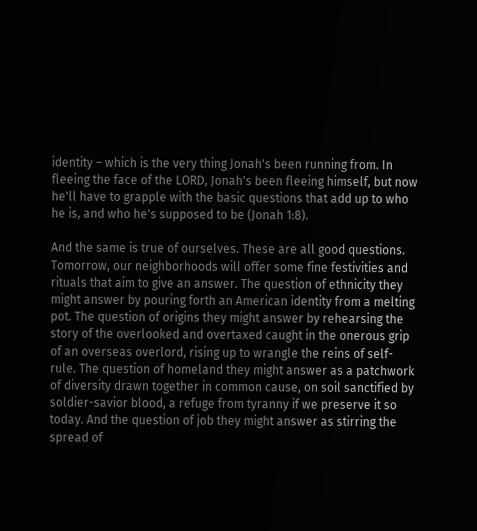identity – which is the very thing Jonah's been running from. In fleeing the face of the LORD, Jonah's been fleeing himself, but now he'll have to grapple with the basic questions that add up to who he is, and who he's supposed to be (Jonah 1:8).

And the same is true of ourselves. These are all good questions. Tomorrow, our neighborhoods will offer some fine festivities and rituals that aim to give an answer. The question of ethnicity they might answer by pouring forth an American identity from a melting pot. The question of origins they might answer by rehearsing the story of the overlooked and overtaxed caught in the onerous grip of an overseas overlord, rising up to wrangle the reins of self-rule. The question of homeland they might answer as a patchwork of diversity drawn together in common cause, on soil sanctified by soldier-savior blood, a refuge from tyranny if we preserve it so today. And the question of job they might answer as stirring the spread of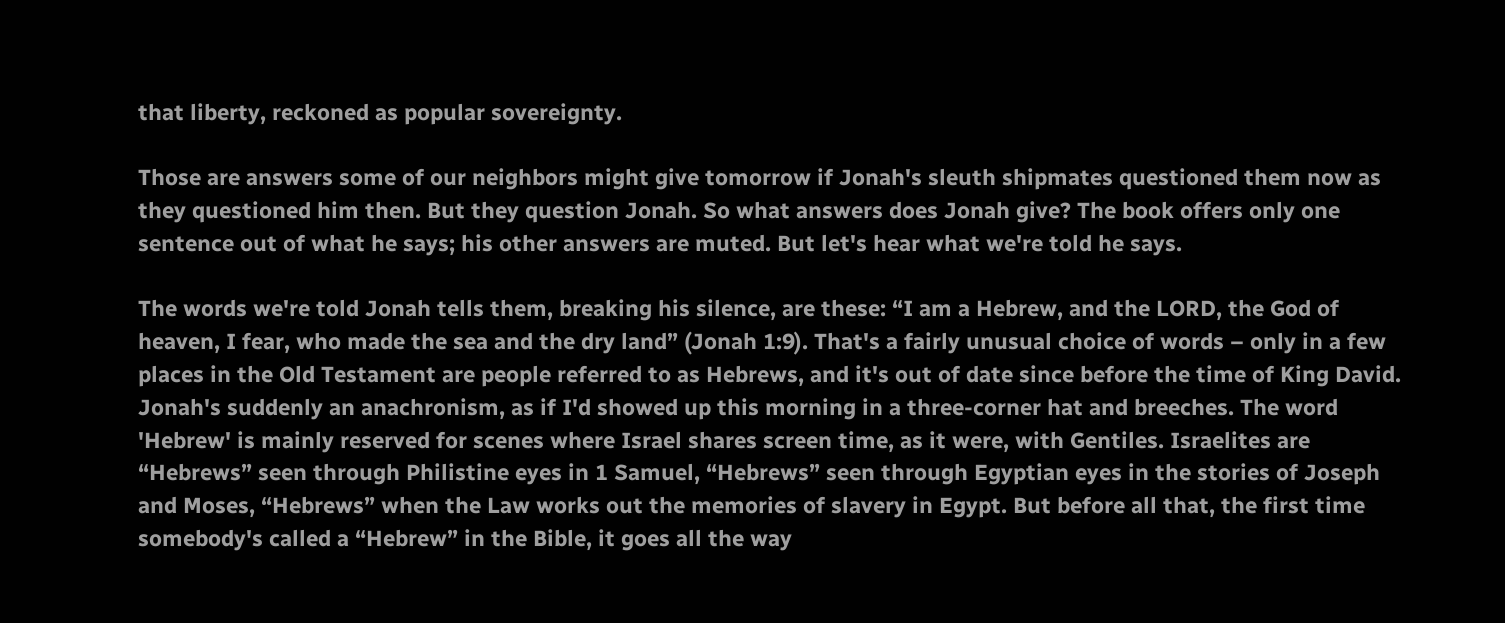that liberty, reckoned as popular sovereignty.

Those are answers some of our neighbors might give tomorrow if Jonah's sleuth shipmates questioned them now as they questioned him then. But they question Jonah. So what answers does Jonah give? The book offers only one sentence out of what he says; his other answers are muted. But let's hear what we're told he says.

The words we're told Jonah tells them, breaking his silence, are these: “I am a Hebrew, and the LORD, the God of heaven, I fear, who made the sea and the dry land” (Jonah 1:9). That's a fairly unusual choice of words – only in a few places in the Old Testament are people referred to as Hebrews, and it's out of date since before the time of King David. Jonah's suddenly an anachronism, as if I'd showed up this morning in a three-corner hat and breeches. The word 'Hebrew' is mainly reserved for scenes where Israel shares screen time, as it were, with Gentiles. Israelites are “Hebrews” seen through Philistine eyes in 1 Samuel, “Hebrews” seen through Egyptian eyes in the stories of Joseph and Moses, “Hebrews” when the Law works out the memories of slavery in Egypt. But before all that, the first time somebody's called a “Hebrew” in the Bible, it goes all the way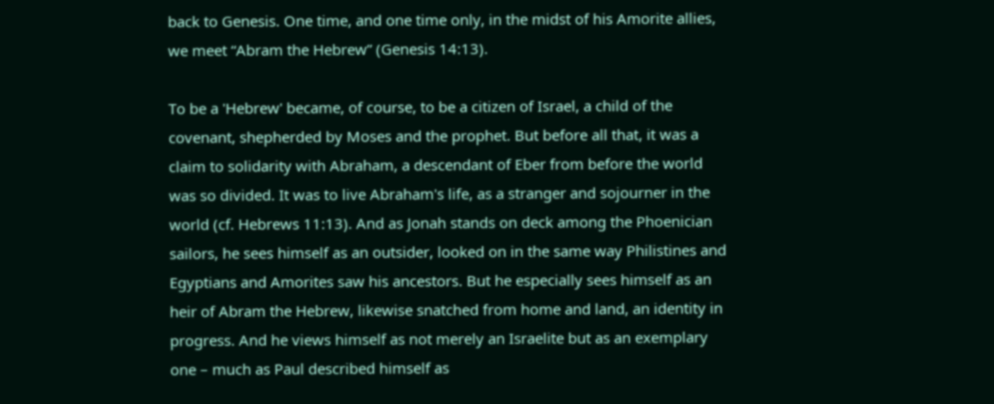back to Genesis. One time, and one time only, in the midst of his Amorite allies, we meet “Abram the Hebrew” (Genesis 14:13).

To be a 'Hebrew' became, of course, to be a citizen of Israel, a child of the covenant, shepherded by Moses and the prophet. But before all that, it was a claim to solidarity with Abraham, a descendant of Eber from before the world was so divided. It was to live Abraham's life, as a stranger and sojourner in the world (cf. Hebrews 11:13). And as Jonah stands on deck among the Phoenician sailors, he sees himself as an outsider, looked on in the same way Philistines and Egyptians and Amorites saw his ancestors. But he especially sees himself as an heir of Abram the Hebrew, likewise snatched from home and land, an identity in progress. And he views himself as not merely an Israelite but as an exemplary one – much as Paul described himself as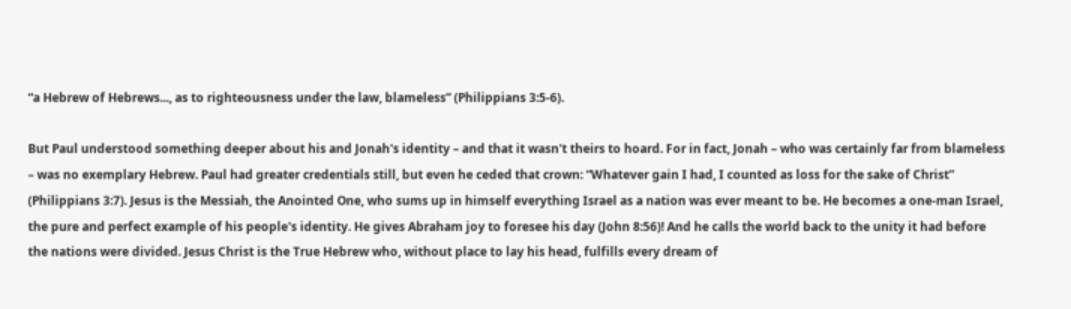“a Hebrew of Hebrews..., as to righteousness under the law, blameless” (Philippians 3:5-6).

But Paul understood something deeper about his and Jonah's identity – and that it wasn't theirs to hoard. For in fact, Jonah – who was certainly far from blameless – was no exemplary Hebrew. Paul had greater credentials still, but even he ceded that crown: “Whatever gain I had, I counted as loss for the sake of Christ” (Philippians 3:7). Jesus is the Messiah, the Anointed One, who sums up in himself everything Israel as a nation was ever meant to be. He becomes a one-man Israel, the pure and perfect example of his people's identity. He gives Abraham joy to foresee his day (John 8:56)! And he calls the world back to the unity it had before the nations were divided. Jesus Christ is the True Hebrew who, without place to lay his head, fulfills every dream of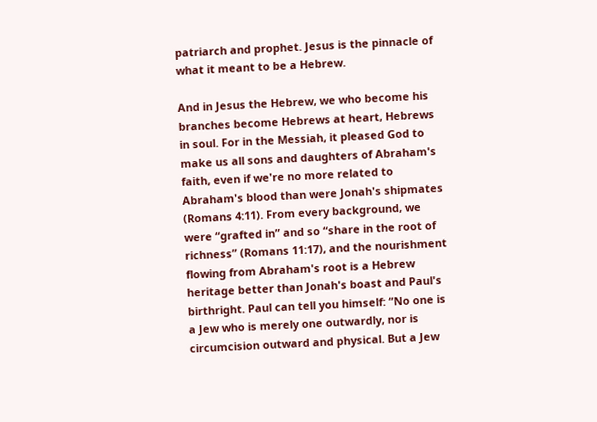patriarch and prophet. Jesus is the pinnacle of what it meant to be a Hebrew.

And in Jesus the Hebrew, we who become his branches become Hebrews at heart, Hebrews in soul. For in the Messiah, it pleased God to make us all sons and daughters of Abraham's faith, even if we're no more related to Abraham's blood than were Jonah's shipmates (Romans 4:11). From every background, we were “grafted in” and so “share in the root of richness” (Romans 11:17), and the nourishment flowing from Abraham's root is a Hebrew heritage better than Jonah's boast and Paul's birthright. Paul can tell you himself: “No one is a Jew who is merely one outwardly, nor is circumcision outward and physical. But a Jew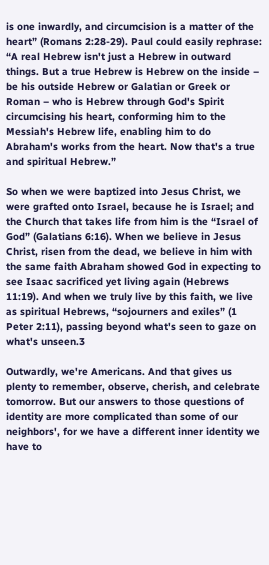is one inwardly, and circumcision is a matter of the heart” (Romans 2:28-29). Paul could easily rephrase: “A real Hebrew isn't just a Hebrew in outward things. But a true Hebrew is Hebrew on the inside – be his outside Hebrew or Galatian or Greek or Roman – who is Hebrew through God's Spirit circumcising his heart, conforming him to the Messiah's Hebrew life, enabling him to do Abraham's works from the heart. Now that's a true and spiritual Hebrew.”

So when we were baptized into Jesus Christ, we were grafted onto Israel, because he is Israel; and the Church that takes life from him is the “Israel of God” (Galatians 6:16). When we believe in Jesus Christ, risen from the dead, we believe in him with the same faith Abraham showed God in expecting to see Isaac sacrificed yet living again (Hebrews 11:19). And when we truly live by this faith, we live as spiritual Hebrews, “sojourners and exiles” (1 Peter 2:11), passing beyond what's seen to gaze on what's unseen.3

Outwardly, we're Americans. And that gives us plenty to remember, observe, cherish, and celebrate tomorrow. But our answers to those questions of identity are more complicated than some of our neighbors', for we have a different inner identity we have to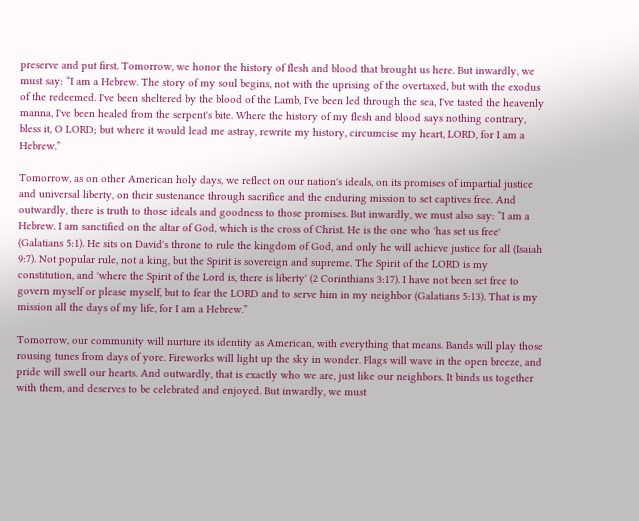preserve and put first. Tomorrow, we honor the history of flesh and blood that brought us here. But inwardly, we must say: “I am a Hebrew. The story of my soul begins, not with the uprising of the overtaxed, but with the exodus of the redeemed. I've been sheltered by the blood of the Lamb, I've been led through the sea, I've tasted the heavenly manna, I've been healed from the serpent's bite. Where the history of my flesh and blood says nothing contrary, bless it, O LORD; but where it would lead me astray, rewrite my history, circumcise my heart, LORD, for I am a Hebrew.”

Tomorrow, as on other American holy days, we reflect on our nation's ideals, on its promises of impartial justice and universal liberty, on their sustenance through sacrifice and the enduring mission to set captives free. And outwardly, there is truth to those ideals and goodness to those promises. But inwardly, we must also say: “I am a Hebrew. I am sanctified on the altar of God, which is the cross of Christ. He is the one who 'has set us free' (Galatians 5:1). He sits on David's throne to rule the kingdom of God, and only he will achieve justice for all (Isaiah 9:7). Not popular rule, not a king, but the Spirit is sovereign and supreme. The Spirit of the LORD is my constitution, and 'where the Spirit of the Lord is, there is liberty' (2 Corinthians 3:17). I have not been set free to govern myself or please myself, but to fear the LORD and to serve him in my neighbor (Galatians 5:13). That is my mission all the days of my life, for I am a Hebrew.”

Tomorrow, our community will nurture its identity as American, with everything that means. Bands will play those rousing tunes from days of yore. Fireworks will light up the sky in wonder. Flags will wave in the open breeze, and pride will swell our hearts. And outwardly, that is exactly who we are, just like our neighbors. It binds us together with them, and deserves to be celebrated and enjoyed. But inwardly, we must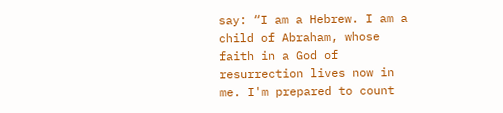say: “I am a Hebrew. I am a child of Abraham, whose faith in a God of resurrection lives now in me. I'm prepared to count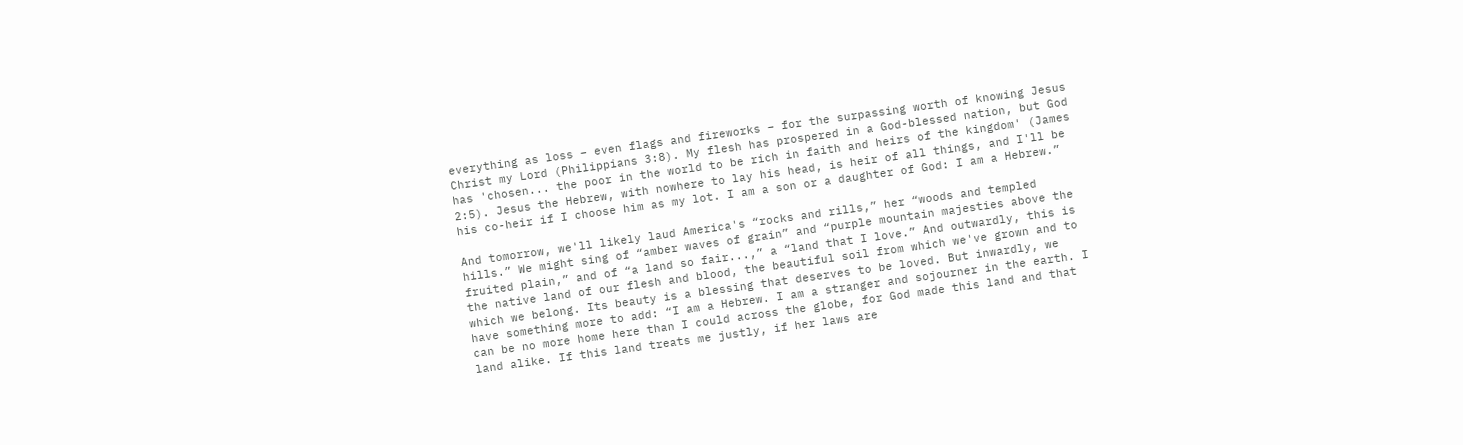everything as loss – even flags and fireworks – for the surpassing worth of knowing Jesus Christ my Lord (Philippians 3:8). My flesh has prospered in a God-blessed nation, but God has 'chosen... the poor in the world to be rich in faith and heirs of the kingdom' (James 2:5). Jesus the Hebrew, with nowhere to lay his head, is heir of all things, and I'll be his co-heir if I choose him as my lot. I am a son or a daughter of God: I am a Hebrew.”

And tomorrow, we'll likely laud America's “rocks and rills,” her “woods and templed hills.” We might sing of “amber waves of grain” and “purple mountain majesties above the fruited plain,” and of “a land so fair...,” a “land that I love.” And outwardly, this is the native land of our flesh and blood, the beautiful soil from which we've grown and to which we belong. Its beauty is a blessing that deserves to be loved. But inwardly, we have something more to add: “I am a Hebrew. I am a stranger and sojourner in the earth. I can be no more home here than I could across the globe, for God made this land and that land alike. If this land treats me justly, if her laws are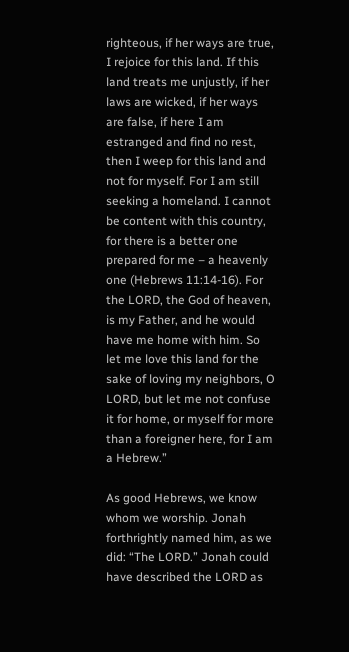righteous, if her ways are true, I rejoice for this land. If this land treats me unjustly, if her laws are wicked, if her ways are false, if here I am estranged and find no rest, then I weep for this land and not for myself. For I am still seeking a homeland. I cannot be content with this country, for there is a better one prepared for me – a heavenly one (Hebrews 11:14-16). For the LORD, the God of heaven, is my Father, and he would have me home with him. So let me love this land for the sake of loving my neighbors, O LORD, but let me not confuse it for home, or myself for more than a foreigner here, for I am a Hebrew.”

As good Hebrews, we know whom we worship. Jonah forthrightly named him, as we did: “The LORD.” Jonah could have described the LORD as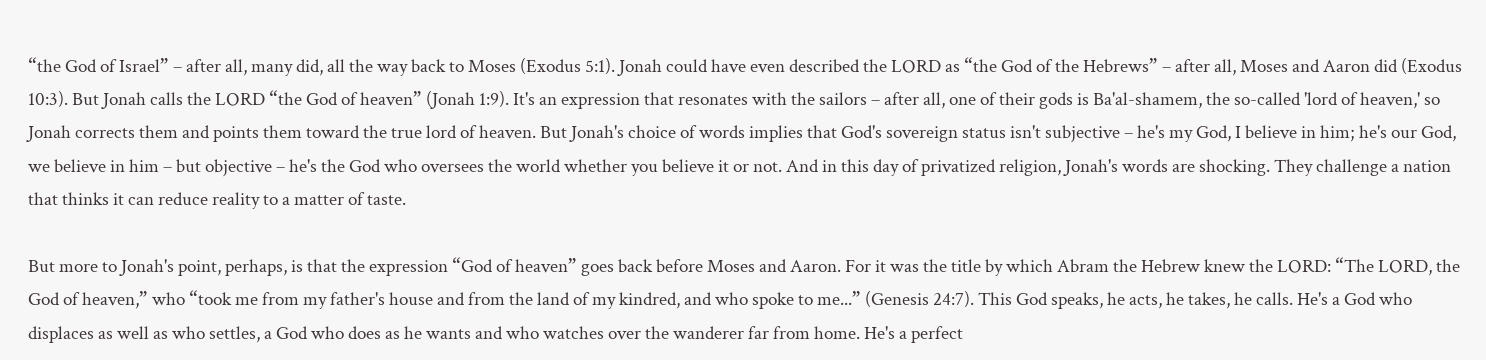“the God of Israel” – after all, many did, all the way back to Moses (Exodus 5:1). Jonah could have even described the LORD as “the God of the Hebrews” – after all, Moses and Aaron did (Exodus 10:3). But Jonah calls the LORD “the God of heaven” (Jonah 1:9). It's an expression that resonates with the sailors – after all, one of their gods is Ba'al-shamem, the so-called 'lord of heaven,' so Jonah corrects them and points them toward the true lord of heaven. But Jonah's choice of words implies that God's sovereign status isn't subjective – he's my God, I believe in him; he's our God, we believe in him – but objective – he's the God who oversees the world whether you believe it or not. And in this day of privatized religion, Jonah's words are shocking. They challenge a nation that thinks it can reduce reality to a matter of taste.

But more to Jonah's point, perhaps, is that the expression “God of heaven” goes back before Moses and Aaron. For it was the title by which Abram the Hebrew knew the LORD: “The LORD, the God of heaven,” who “took me from my father's house and from the land of my kindred, and who spoke to me...” (Genesis 24:7). This God speaks, he acts, he takes, he calls. He's a God who displaces as well as who settles, a God who does as he wants and who watches over the wanderer far from home. He's a perfect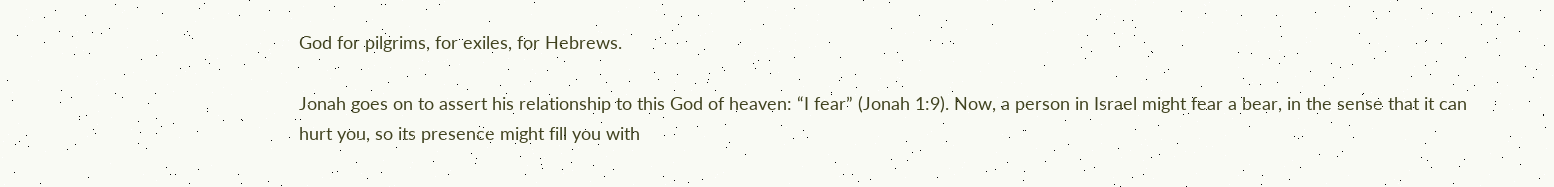God for pilgrims, for exiles, for Hebrews.

Jonah goes on to assert his relationship to this God of heaven: “I fear” (Jonah 1:9). Now, a person in Israel might fear a bear, in the sense that it can hurt you, so its presence might fill you with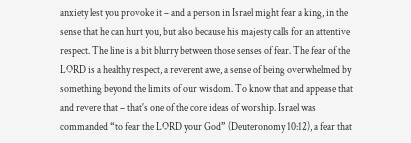anxiety lest you provoke it – and a person in Israel might fear a king, in the sense that he can hurt you, but also because his majesty calls for an attentive respect. The line is a bit blurry between those senses of fear. The fear of the LORD is a healthy respect, a reverent awe, a sense of being overwhelmed by something beyond the limits of our wisdom. To know that and appease that and revere that – that's one of the core ideas of worship. Israel was commanded “to fear the LORD your God” (Deuteronomy 10:12), a fear that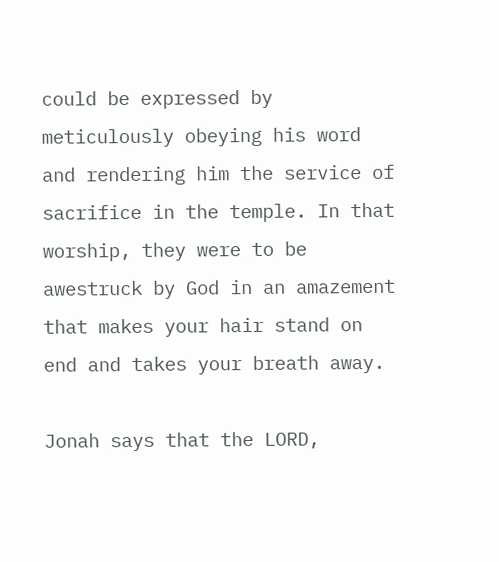could be expressed by meticulously obeying his word and rendering him the service of sacrifice in the temple. In that worship, they were to be awestruck by God in an amazement that makes your hair stand on end and takes your breath away.

Jonah says that the LORD,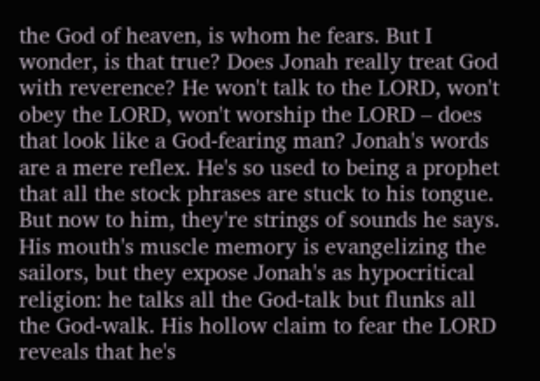the God of heaven, is whom he fears. But I wonder, is that true? Does Jonah really treat God with reverence? He won't talk to the LORD, won't obey the LORD, won't worship the LORD – does that look like a God-fearing man? Jonah's words are a mere reflex. He's so used to being a prophet that all the stock phrases are stuck to his tongue. But now to him, they're strings of sounds he says. His mouth's muscle memory is evangelizing the sailors, but they expose Jonah's as hypocritical religion: he talks all the God-talk but flunks all the God-walk. His hollow claim to fear the LORD reveals that he's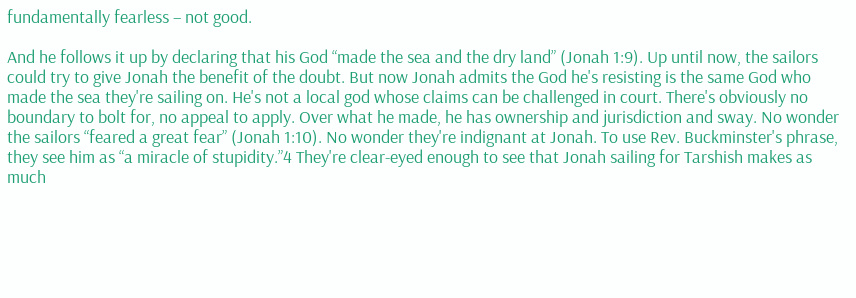fundamentally fearless – not good.

And he follows it up by declaring that his God “made the sea and the dry land” (Jonah 1:9). Up until now, the sailors could try to give Jonah the benefit of the doubt. But now Jonah admits the God he's resisting is the same God who made the sea they're sailing on. He's not a local god whose claims can be challenged in court. There's obviously no boundary to bolt for, no appeal to apply. Over what he made, he has ownership and jurisdiction and sway. No wonder the sailors “feared a great fear” (Jonah 1:10). No wonder they're indignant at Jonah. To use Rev. Buckminster's phrase, they see him as “a miracle of stupidity.”4 They're clear-eyed enough to see that Jonah sailing for Tarshish makes as much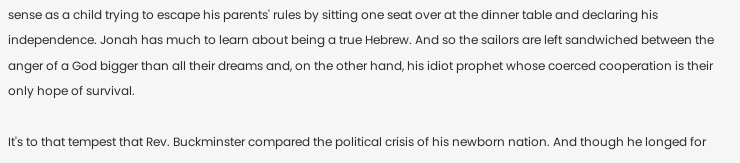sense as a child trying to escape his parents' rules by sitting one seat over at the dinner table and declaring his independence. Jonah has much to learn about being a true Hebrew. And so the sailors are left sandwiched between the anger of a God bigger than all their dreams and, on the other hand, his idiot prophet whose coerced cooperation is their only hope of survival.

It's to that tempest that Rev. Buckminster compared the political crisis of his newborn nation. And though he longed for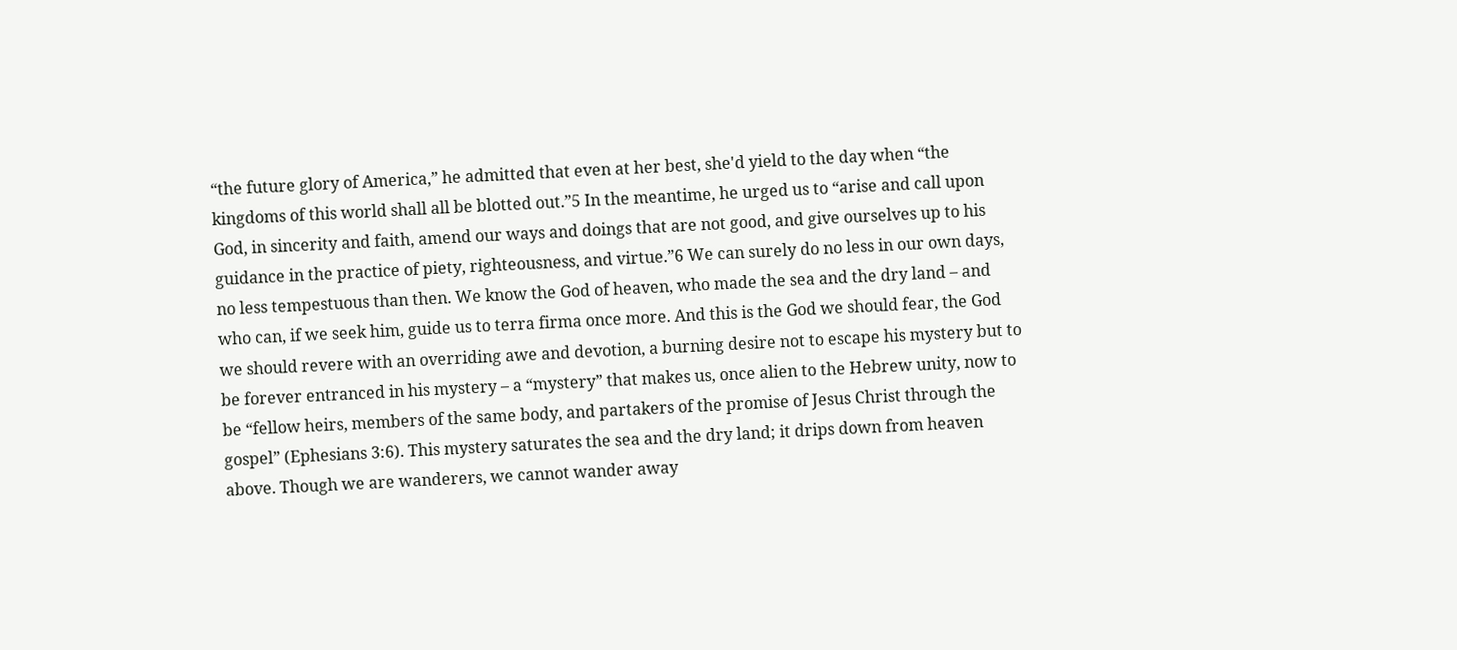“the future glory of America,” he admitted that even at her best, she'd yield to the day when “the kingdoms of this world shall all be blotted out.”5 In the meantime, he urged us to “arise and call upon God, in sincerity and faith, amend our ways and doings that are not good, and give ourselves up to his guidance in the practice of piety, righteousness, and virtue.”6 We can surely do no less in our own days, no less tempestuous than then. We know the God of heaven, who made the sea and the dry land – and who can, if we seek him, guide us to terra firma once more. And this is the God we should fear, the God we should revere with an overriding awe and devotion, a burning desire not to escape his mystery but to be forever entranced in his mystery – a “mystery” that makes us, once alien to the Hebrew unity, now to be “fellow heirs, members of the same body, and partakers of the promise of Jesus Christ through the gospel” (Ephesians 3:6). This mystery saturates the sea and the dry land; it drips down from heaven above. Though we are wanderers, we cannot wander away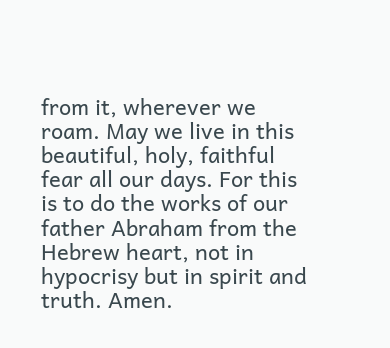from it, wherever we roam. May we live in this beautiful, holy, faithful fear all our days. For this is to do the works of our father Abraham from the Hebrew heart, not in hypocrisy but in spirit and truth. Amen.